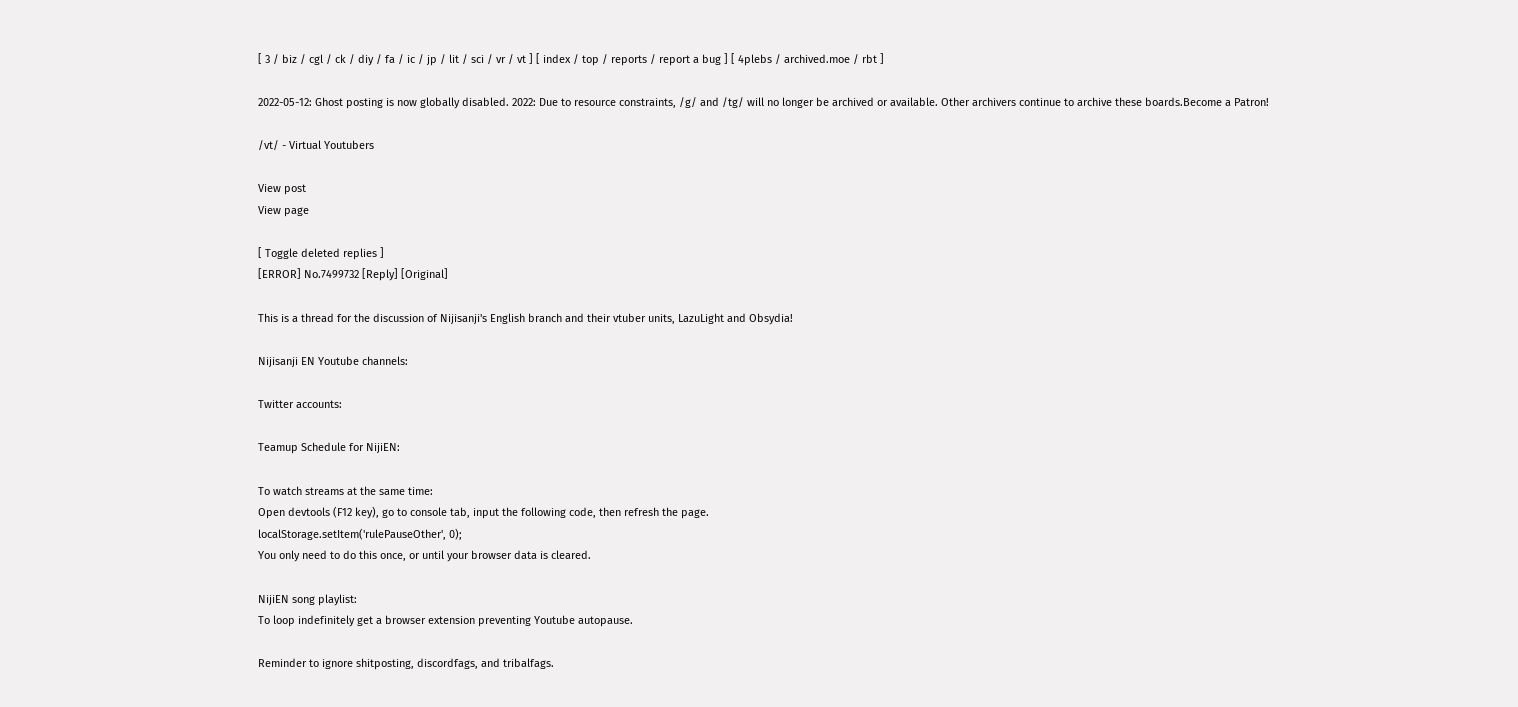[ 3 / biz / cgl / ck / diy / fa / ic / jp / lit / sci / vr / vt ] [ index / top / reports / report a bug ] [ 4plebs / archived.moe / rbt ]

2022-05-12: Ghost posting is now globally disabled. 2022: Due to resource constraints, /g/ and /tg/ will no longer be archived or available. Other archivers continue to archive these boards.Become a Patron!

/vt/ - Virtual Youtubers

View post
View page

[ Toggle deleted replies ]
[ERROR] No.7499732 [Reply] [Original]

This is a thread for the discussion of Nijisanji's English branch and their vtuber units, LazuLight and Obsydia!

Nijisanji EN Youtube channels:

Twitter accounts:

Teamup Schedule for NijiEN:

To watch streams at the same time:
Open devtools (F12 key), go to console tab, input the following code, then refresh the page.
localStorage.setItem('rulePauseOther', 0);
You only need to do this once, or until your browser data is cleared.

NijiEN song playlist:
To loop indefinitely get a browser extension preventing Youtube autopause.

Reminder to ignore shitposting, discordfags, and tribalfags.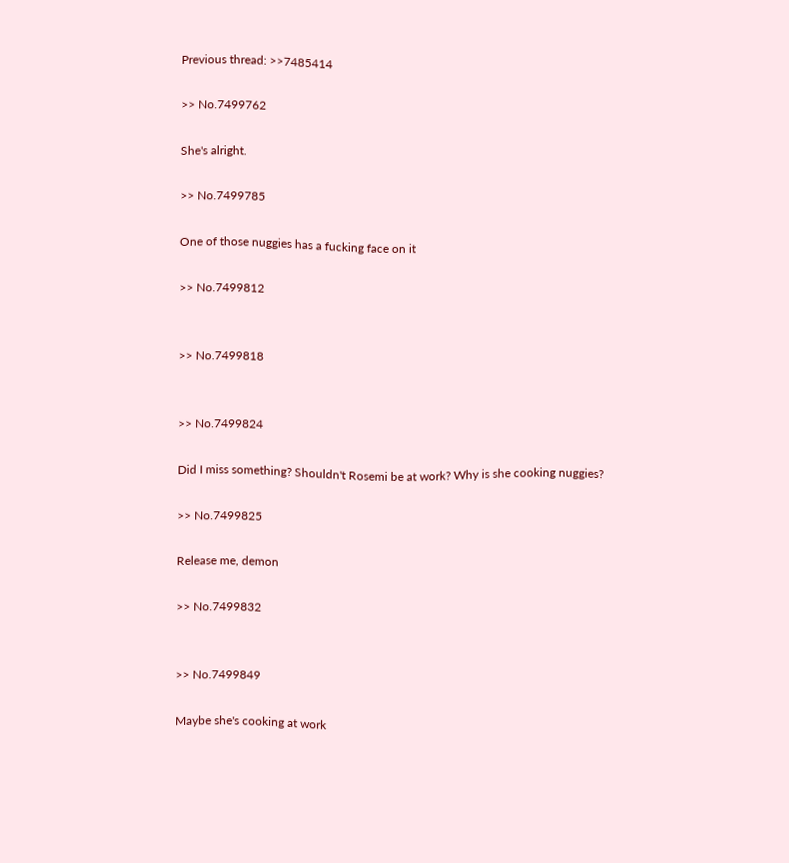Previous thread: >>7485414

>> No.7499762

She's alright.

>> No.7499785

One of those nuggies has a fucking face on it

>> No.7499812


>> No.7499818


>> No.7499824

Did I miss something? Shouldn't Rosemi be at work? Why is she cooking nuggies?

>> No.7499825

Release me, demon

>> No.7499832


>> No.7499849

Maybe she's cooking at work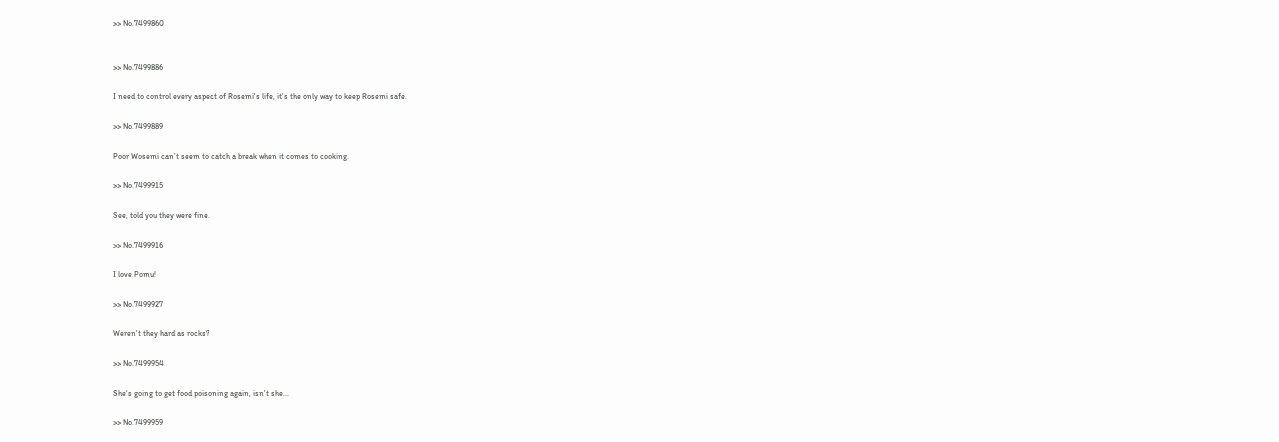>> No.7499860


>> No.7499886

I need to control every aspect of Rosemi's life, it's the only way to keep Rosemi safe.

>> No.7499889

Poor Wosemi can’t seem to catch a break when it comes to cooking.

>> No.7499915

See, told you they were fine.

>> No.7499916

I love Pomu!

>> No.7499927

Weren't they hard as rocks?

>> No.7499954

She's going to get food poisoning again, isn't she...

>> No.7499959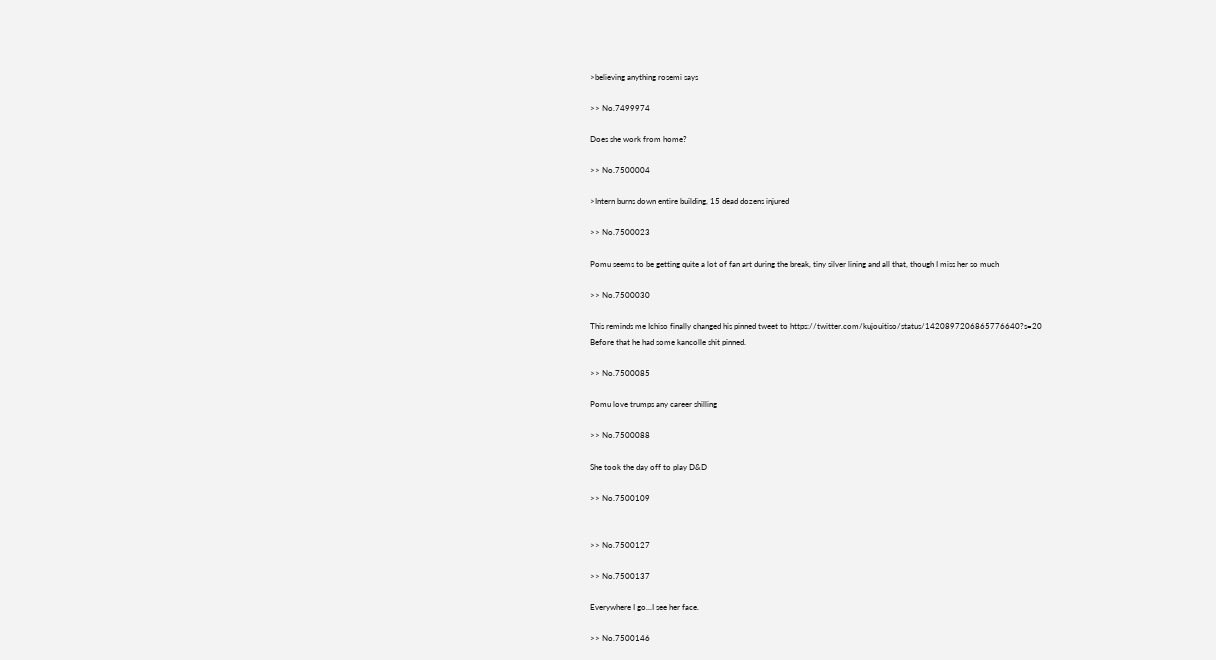>believing anything rosemi says

>> No.7499974

Does she work from home?

>> No.7500004

>Intern burns down entire building, 15 dead dozens injured

>> No.7500023

Pomu seems to be getting quite a lot of fan art during the break, tiny silver lining and all that, though I miss her so much

>> No.7500030

This reminds me Ichiso finally changed his pinned tweet to https://twitter.com/kujouitiso/status/1420897206865776640?s=20
Before that he had some kancolle shit pinned.

>> No.7500085

Pomu love trumps any career shilling

>> No.7500088

She took the day off to play D&D

>> No.7500109


>> No.7500127

>> No.7500137

Everywhere I go...I see her face.

>> No.7500146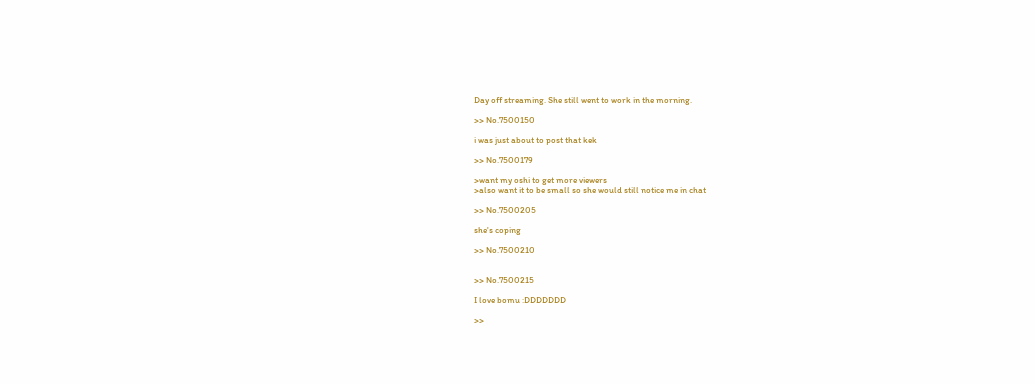Day off streaming. She still went to work in the morning.

>> No.7500150

i was just about to post that kek

>> No.7500179

>want my oshi to get more viewers
>also want it to be small so she would still notice me in chat

>> No.7500205

she's coping

>> No.7500210


>> No.7500215

I love bomu :DDDDDDD

>>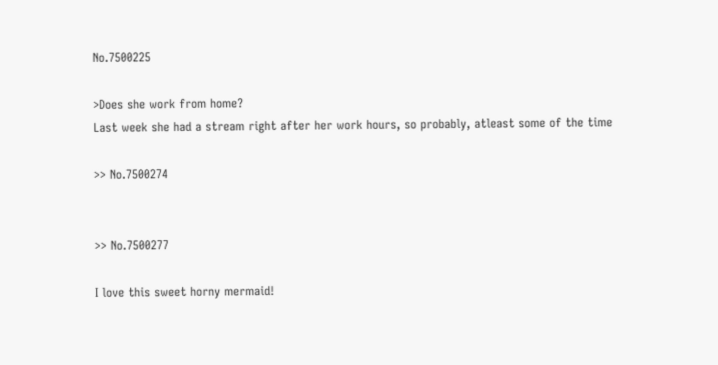No.7500225

>Does she work from home?
Last week she had a stream right after her work hours, so probably, atleast some of the time

>> No.7500274


>> No.7500277

I love this sweet horny mermaid!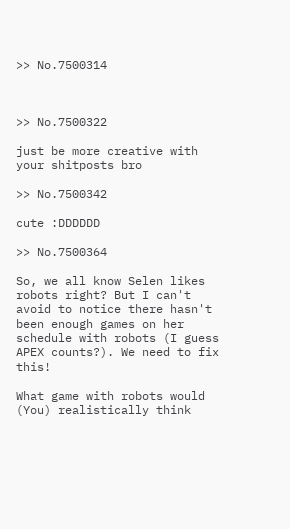>> No.7500314



>> No.7500322

just be more creative with your shitposts bro

>> No.7500342

cute :DDDDDD

>> No.7500364

So, we all know Selen likes robots right? But I can't avoid to notice there hasn't been enough games on her schedule with robots (I guess APEX counts?). We need to fix this!

What game with robots would (You) realistically think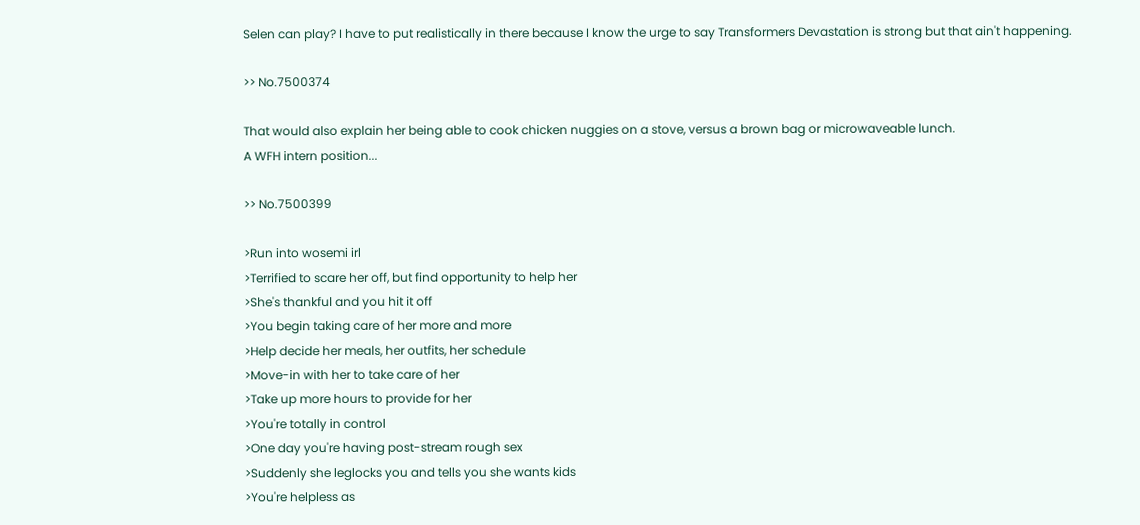Selen can play? I have to put realistically in there because I know the urge to say Transformers Devastation is strong but that ain't happening.

>> No.7500374

That would also explain her being able to cook chicken nuggies on a stove, versus a brown bag or microwaveable lunch.
A WFH intern position...

>> No.7500399

>Run into wosemi irl
>Terrified to scare her off, but find opportunity to help her
>She's thankful and you hit it off
>You begin taking care of her more and more
>Help decide her meals, her outfits, her schedule
>Move-in with her to take care of her
>Take up more hours to provide for her
>You're totally in control
>One day you're having post-stream rough sex
>Suddenly she leglocks you and tells you she wants kids
>You're helpless as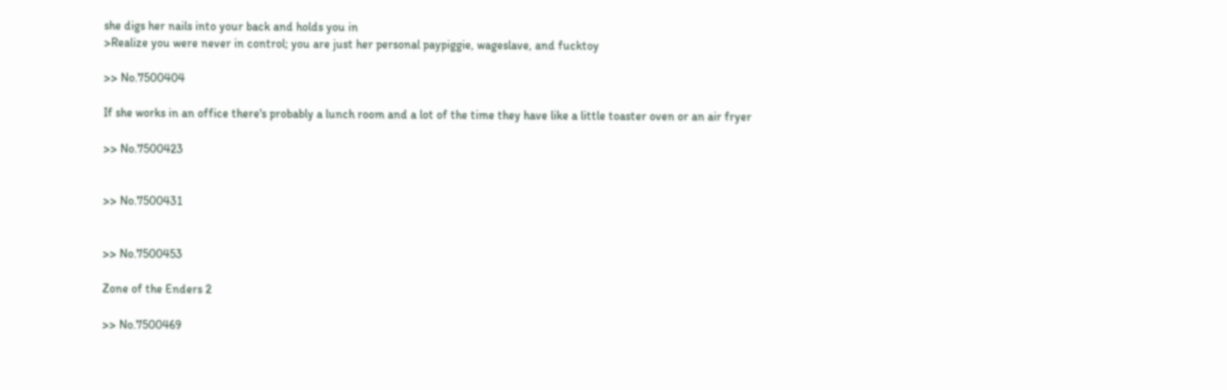she digs her nails into your back and holds you in
>Realize you were never in control; you are just her personal paypiggie, wageslave, and fucktoy

>> No.7500404

If she works in an office there's probably a lunch room and a lot of the time they have like a little toaster oven or an air fryer

>> No.7500423


>> No.7500431


>> No.7500453

Zone of the Enders 2

>> No.7500469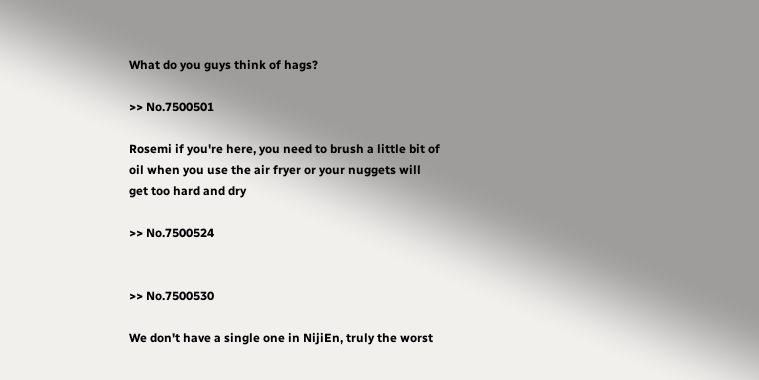What do you guys think of hags?

>> No.7500501

Rosemi if you're here, you need to brush a little bit of oil when you use the air fryer or your nuggets will get too hard and dry

>> No.7500524


>> No.7500530

We don't have a single one in NijiEn, truly the worst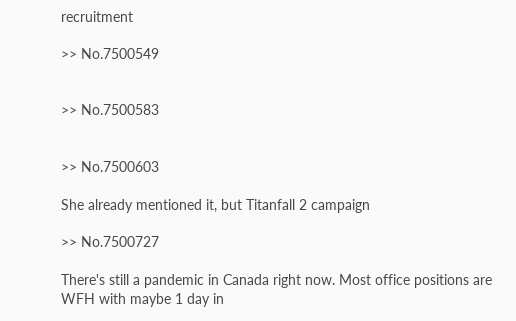recruitment

>> No.7500549


>> No.7500583


>> No.7500603

She already mentioned it, but Titanfall 2 campaign

>> No.7500727

There's still a pandemic in Canada right now. Most office positions are WFH with maybe 1 day in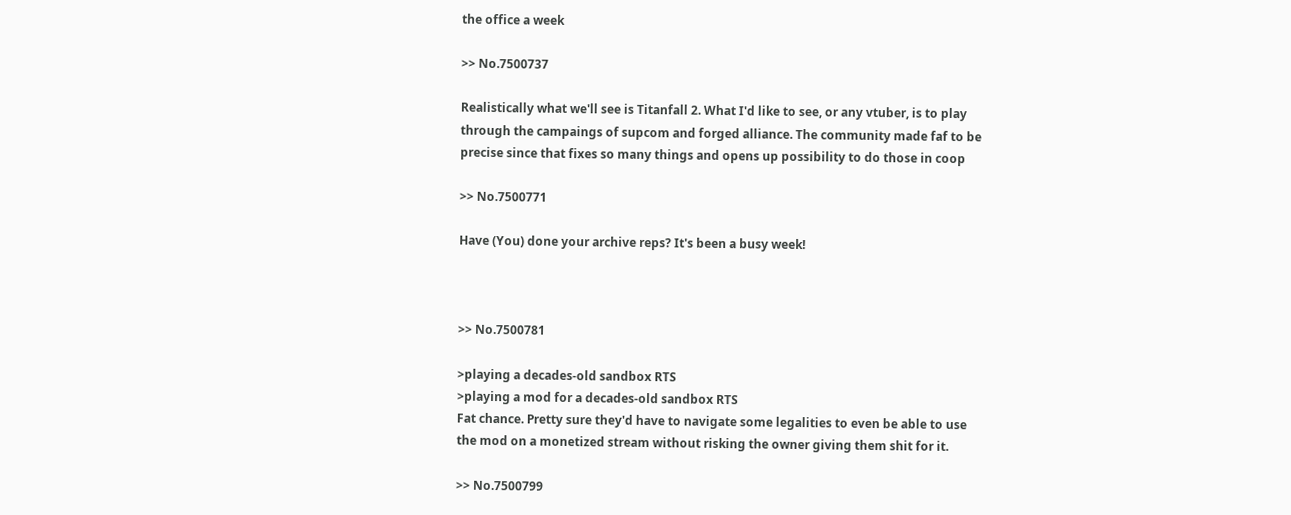the office a week

>> No.7500737

Realistically what we'll see is Titanfall 2. What I'd like to see, or any vtuber, is to play through the campaings of supcom and forged alliance. The community made faf to be precise since that fixes so many things and opens up possibility to do those in coop

>> No.7500771

Have (You) done your archive reps? It's been a busy week!



>> No.7500781

>playing a decades-old sandbox RTS
>playing a mod for a decades-old sandbox RTS
Fat chance. Pretty sure they'd have to navigate some legalities to even be able to use the mod on a monetized stream without risking the owner giving them shit for it.

>> No.7500799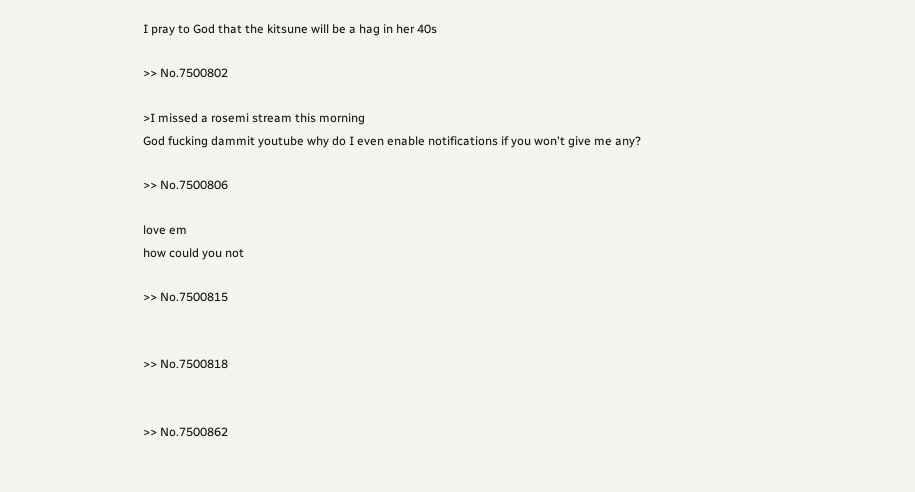I pray to God that the kitsune will be a hag in her 40s

>> No.7500802

>I missed a rosemi stream this morning
God fucking dammit youtube why do I even enable notifications if you won't give me any?

>> No.7500806

love em
how could you not

>> No.7500815


>> No.7500818


>> No.7500862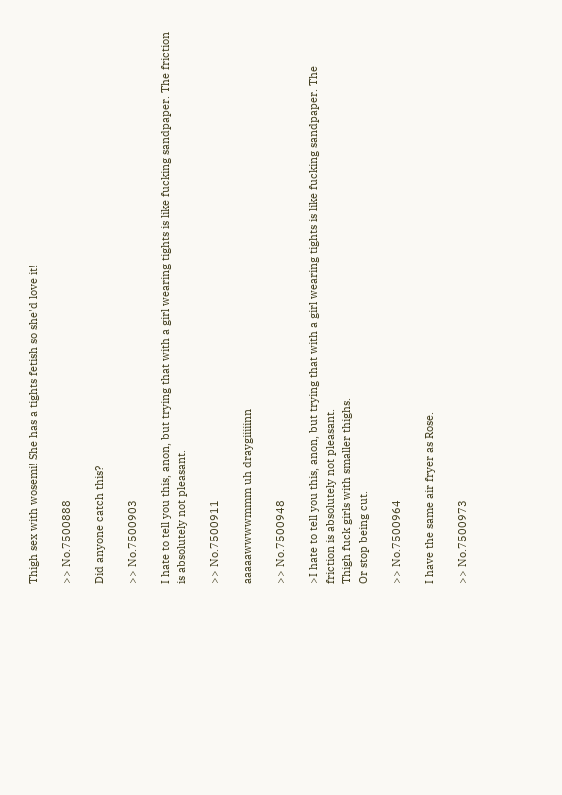Thigh sex with wosemi! She has a tights fetish so she'd love it!

>> No.7500888

Did anyone catch this?

>> No.7500903

I hate to tell you this, anon, but trying that with a girl wearing tights is like fucking sandpaper. The friction is absolutely not pleasant.

>> No.7500911

aaaaawwwwmmm uh draygiiiiinn

>> No.7500948

>I hate to tell you this, anon, but trying that with a girl wearing tights is like fucking sandpaper. The friction is absolutely not pleasant.
Thigh fuck girls with smaller thighs.
Or stop being cut.

>> No.7500964

I have the same air fryer as Rose.

>> No.7500973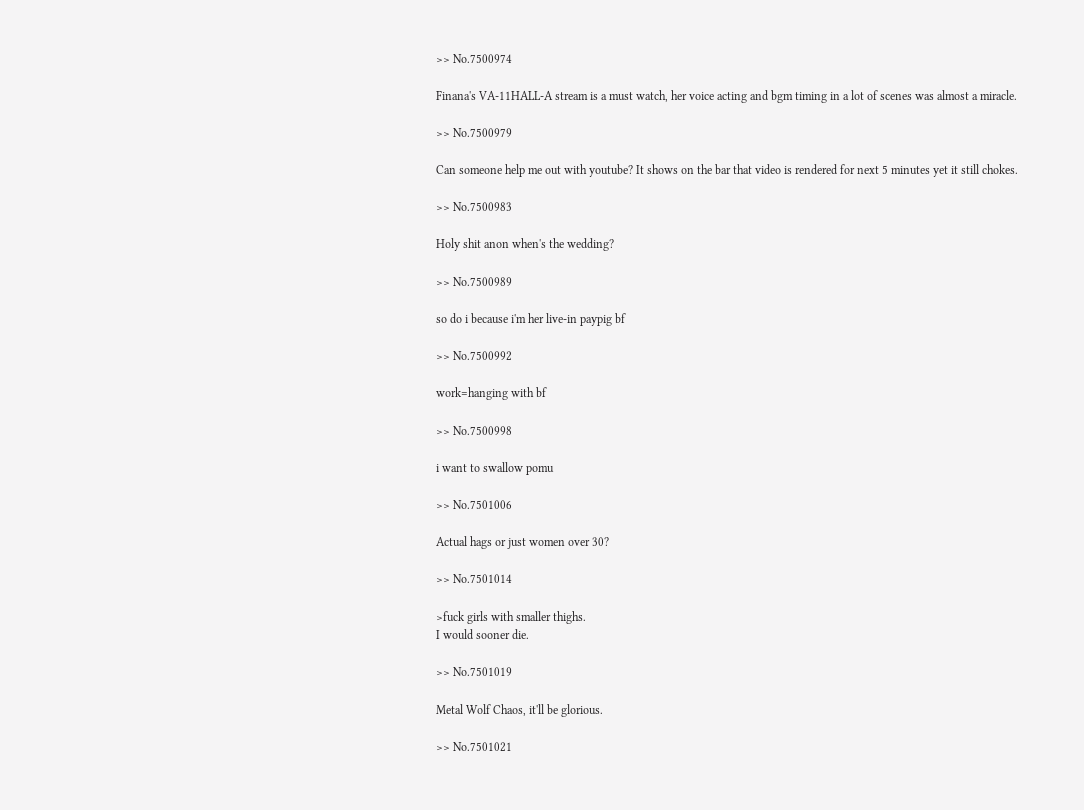>> No.7500974

Finana's VA-11HALL-A stream is a must watch, her voice acting and bgm timing in a lot of scenes was almost a miracle.

>> No.7500979

Can someone help me out with youtube? It shows on the bar that video is rendered for next 5 minutes yet it still chokes.

>> No.7500983

Holy shit anon when's the wedding?

>> No.7500989

so do i because i'm her live-in paypig bf

>> No.7500992

work=hanging with bf

>> No.7500998

i want to swallow pomu

>> No.7501006

Actual hags or just women over 30?

>> No.7501014

>fuck girls with smaller thighs.
I would sooner die.

>> No.7501019

Metal Wolf Chaos, it'll be glorious.

>> No.7501021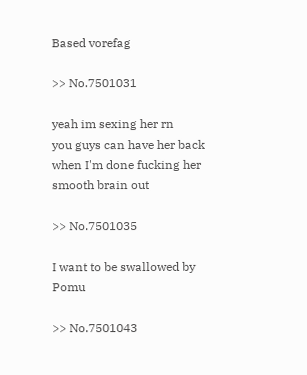Based vorefag

>> No.7501031

yeah im sexing her rn
you guys can have her back when I'm done fucking her smooth brain out

>> No.7501035

I want to be swallowed by Pomu

>> No.7501043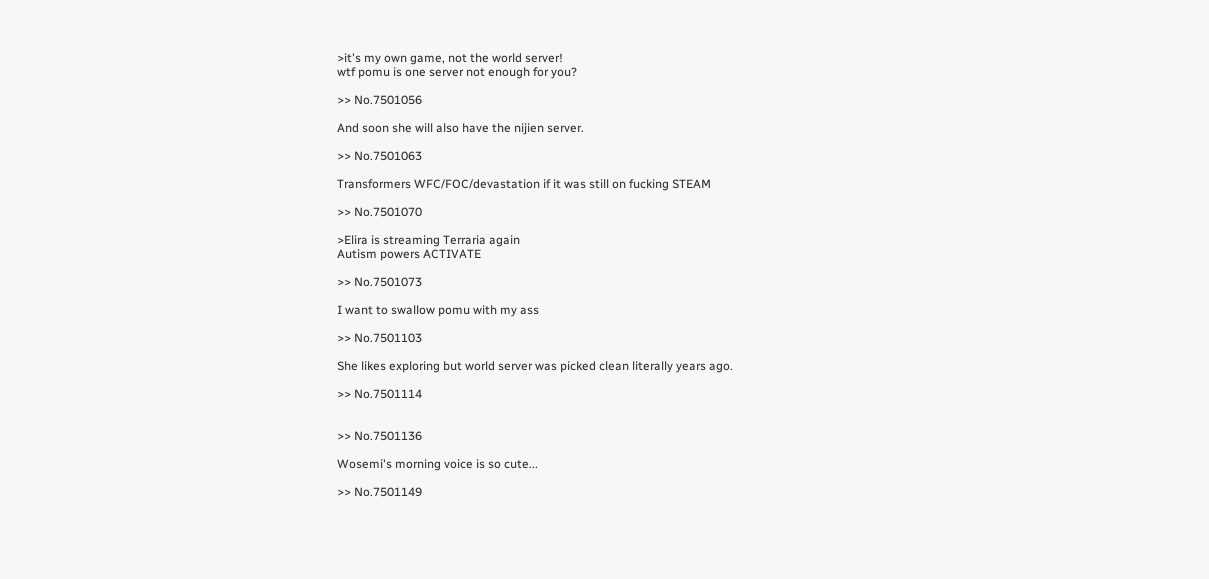>it's my own game, not the world server!
wtf pomu is one server not enough for you?

>> No.7501056

And soon she will also have the nijien server.

>> No.7501063

Transformers WFC/FOC/devastation if it was still on fucking STEAM

>> No.7501070

>Elira is streaming Terraria again
Autism powers ACTIVATE

>> No.7501073

I want to swallow pomu with my ass

>> No.7501103

She likes exploring but world server was picked clean literally years ago.

>> No.7501114


>> No.7501136

Wosemi's morning voice is so cute...

>> No.7501149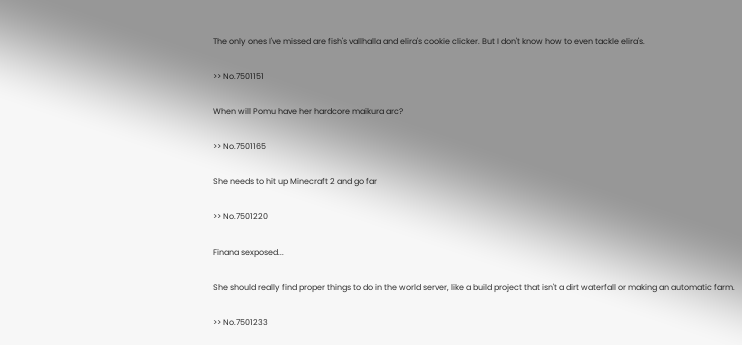The only ones I've missed are fish's vallhalla and elira's cookie clicker. But I don't know how to even tackle elira's.

>> No.7501151

When will Pomu have her hardcore maikura arc?

>> No.7501165

She needs to hit up Minecraft 2 and go far

>> No.7501220

Finana sexposed...

She should really find proper things to do in the world server, like a build project that isn't a dirt waterfall or making an automatic farm.

>> No.7501233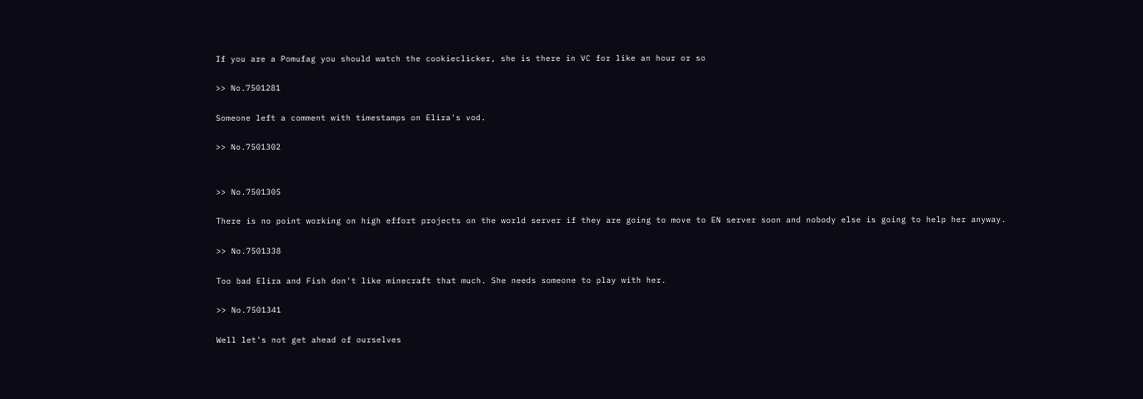If you are a Pomufag you should watch the cookieclicker, she is there in VC for like an hour or so

>> No.7501281

Someone left a comment with timestamps on Elira's vod.

>> No.7501302


>> No.7501305

There is no point working on high effort projects on the world server if they are going to move to EN server soon and nobody else is going to help her anyway.

>> No.7501338

Too bad Elira and Fish don't like minecraft that much. She needs someone to play with her.

>> No.7501341

Well let's not get ahead of ourselves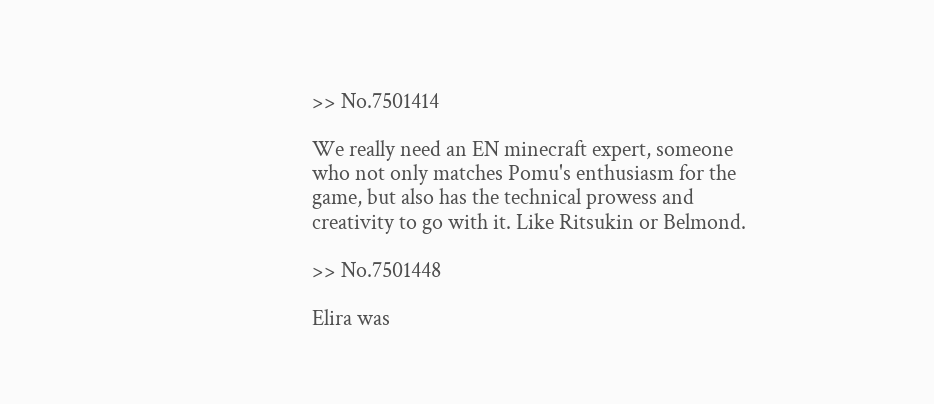>> No.7501414

We really need an EN minecraft expert, someone who not only matches Pomu's enthusiasm for the game, but also has the technical prowess and creativity to go with it. Like Ritsukin or Belmond.

>> No.7501448

Elira was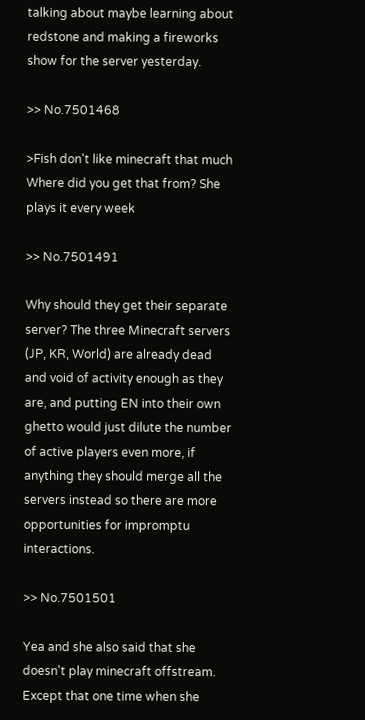talking about maybe learning about redstone and making a fireworks show for the server yesterday.

>> No.7501468

>Fish don't like minecraft that much
Where did you get that from? She plays it every week

>> No.7501491

Why should they get their separate server? The three Minecraft servers (JP, KR, World) are already dead and void of activity enough as they are, and putting EN into their own ghetto would just dilute the number of active players even more, if anything they should merge all the servers instead so there are more opportunities for impromptu interactions.

>> No.7501501

Yea and she also said that she doesn't play minecraft offstream. Except that one time when she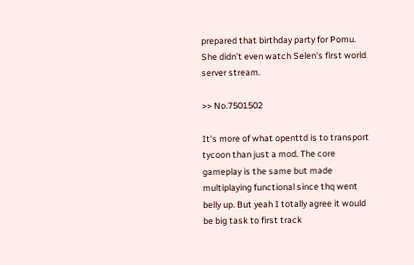prepared that birthday party for Pomu. She didn't even watch Selen's first world server stream.

>> No.7501502

It's more of what openttd is to transport tycoon than just a mod. The core gameplay is the same but made multiplaying functional since thq went belly up. But yeah I totally agree it would be big task to first track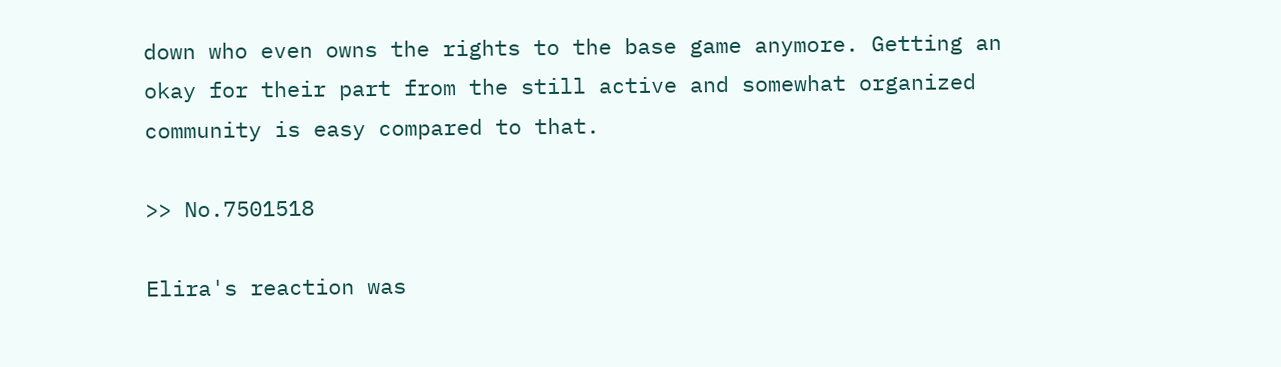down who even owns the rights to the base game anymore. Getting an okay for their part from the still active and somewhat organized community is easy compared to that.

>> No.7501518

Elira's reaction was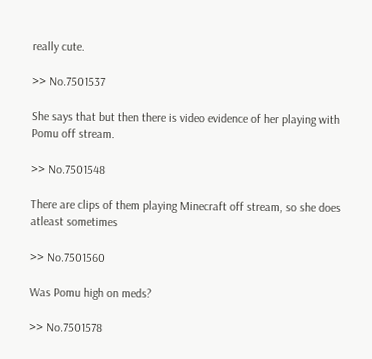really cute.

>> No.7501537

She says that but then there is video evidence of her playing with Pomu off stream.

>> No.7501548

There are clips of them playing Minecraft off stream, so she does atleast sometimes

>> No.7501560

Was Pomu high on meds?

>> No.7501578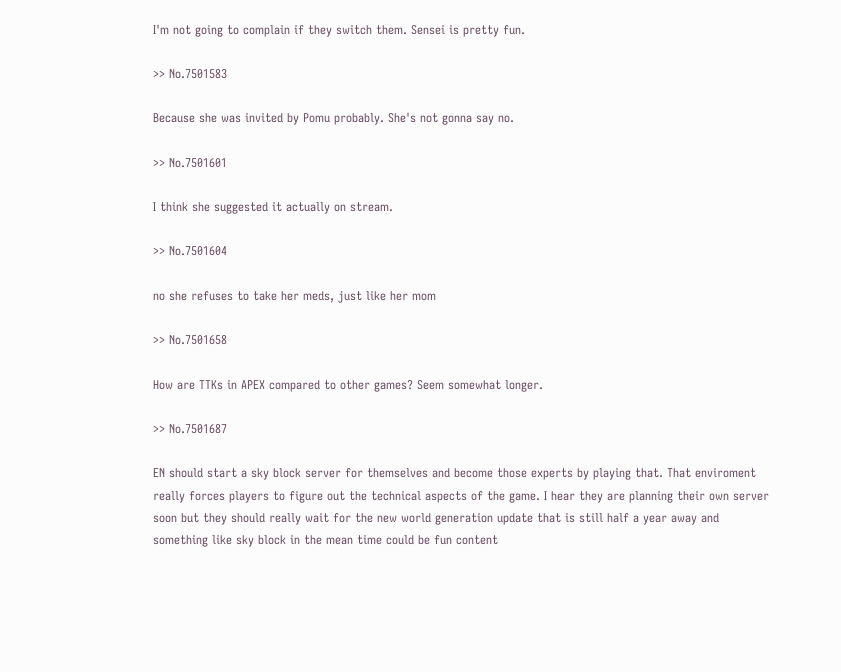I'm not going to complain if they switch them. Sensei is pretty fun.

>> No.7501583

Because she was invited by Pomu probably. She's not gonna say no.

>> No.7501601

I think she suggested it actually on stream.

>> No.7501604

no she refuses to take her meds, just like her mom

>> No.7501658

How are TTKs in APEX compared to other games? Seem somewhat longer.

>> No.7501687

EN should start a sky block server for themselves and become those experts by playing that. That enviroment really forces players to figure out the technical aspects of the game. I hear they are planning their own server soon but they should really wait for the new world generation update that is still half a year away and something like sky block in the mean time could be fun content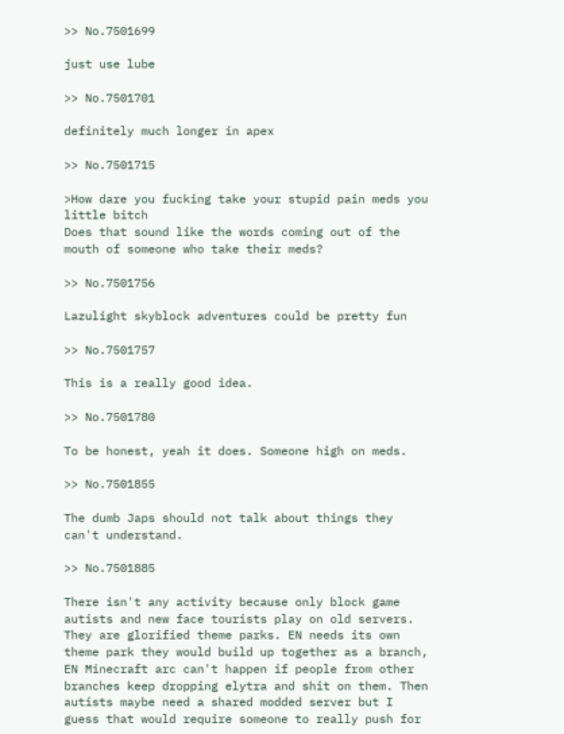>> No.7501699

just use lube

>> No.7501701

definitely much longer in apex

>> No.7501715

>How dare you fucking take your stupid pain meds you little bitch
Does that sound like the words coming out of the mouth of someone who take their meds?

>> No.7501756

Lazulight skyblock adventures could be pretty fun

>> No.7501757

This is a really good idea.

>> No.7501780

To be honest, yeah it does. Someone high on meds.

>> No.7501855

The dumb Japs should not talk about things they can't understand.

>> No.7501885

There isn't any activity because only block game autists and new face tourists play on old servers. They are glorified theme parks. EN needs its own theme park they would build up together as a branch, EN Minecraft arc can't happen if people from other branches keep dropping elytra and shit on them. Then autists maybe need a shared modded server but I guess that would require someone to really push for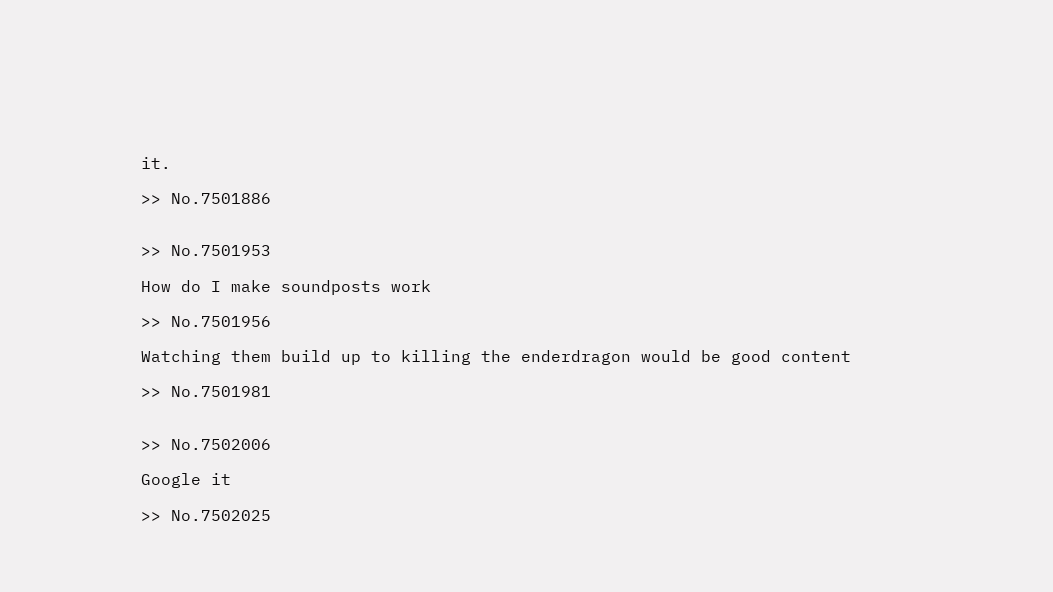it.

>> No.7501886


>> No.7501953

How do I make soundposts work

>> No.7501956

Watching them build up to killing the enderdragon would be good content

>> No.7501981


>> No.7502006

Google it

>> No.7502025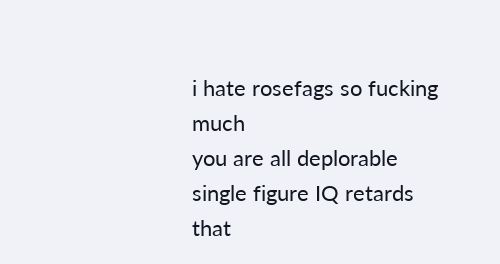i hate rosefags so fucking much
you are all deplorable single figure IQ retards that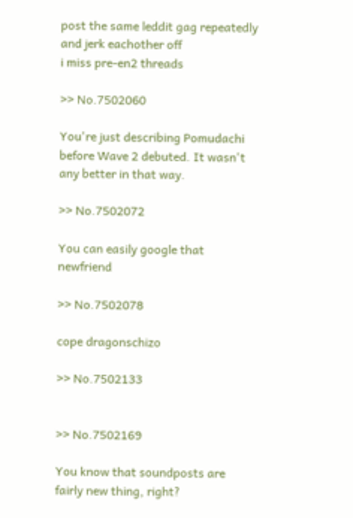post the same leddit gag repeatedly and jerk eachother off
i miss pre-en2 threads

>> No.7502060

You're just describing Pomudachi before Wave 2 debuted. It wasn't any better in that way.

>> No.7502072

You can easily google that newfriend

>> No.7502078

cope dragonschizo

>> No.7502133


>> No.7502169

You know that soundposts are fairly new thing, right?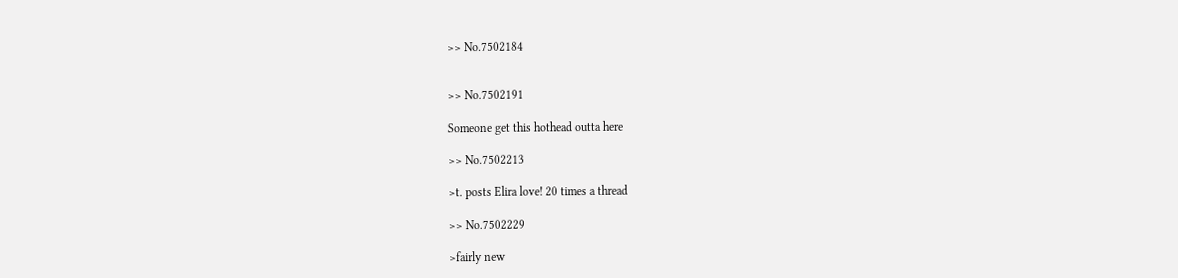>> No.7502184


>> No.7502191

Someone get this hothead outta here

>> No.7502213

>t. posts Elira love! 20 times a thread

>> No.7502229

>fairly new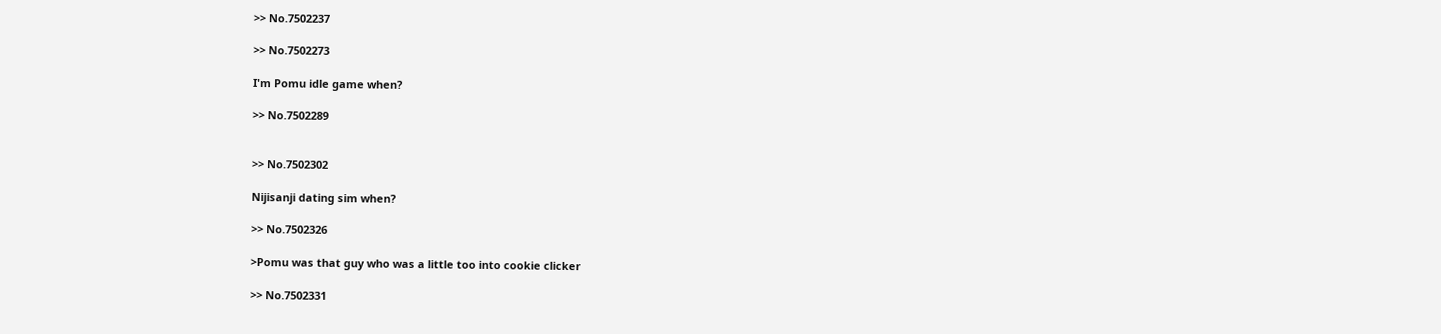>> No.7502237

>> No.7502273

I'm Pomu idle game when?

>> No.7502289


>> No.7502302

Nijisanji dating sim when?

>> No.7502326

>Pomu was that guy who was a little too into cookie clicker

>> No.7502331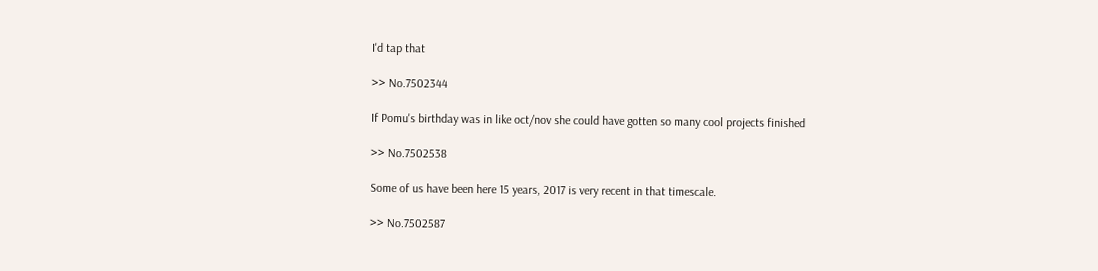I'd tap that

>> No.7502344

If Pomu's birthday was in like oct/nov she could have gotten so many cool projects finished

>> No.7502538

Some of us have been here 15 years, 2017 is very recent in that timescale.

>> No.7502587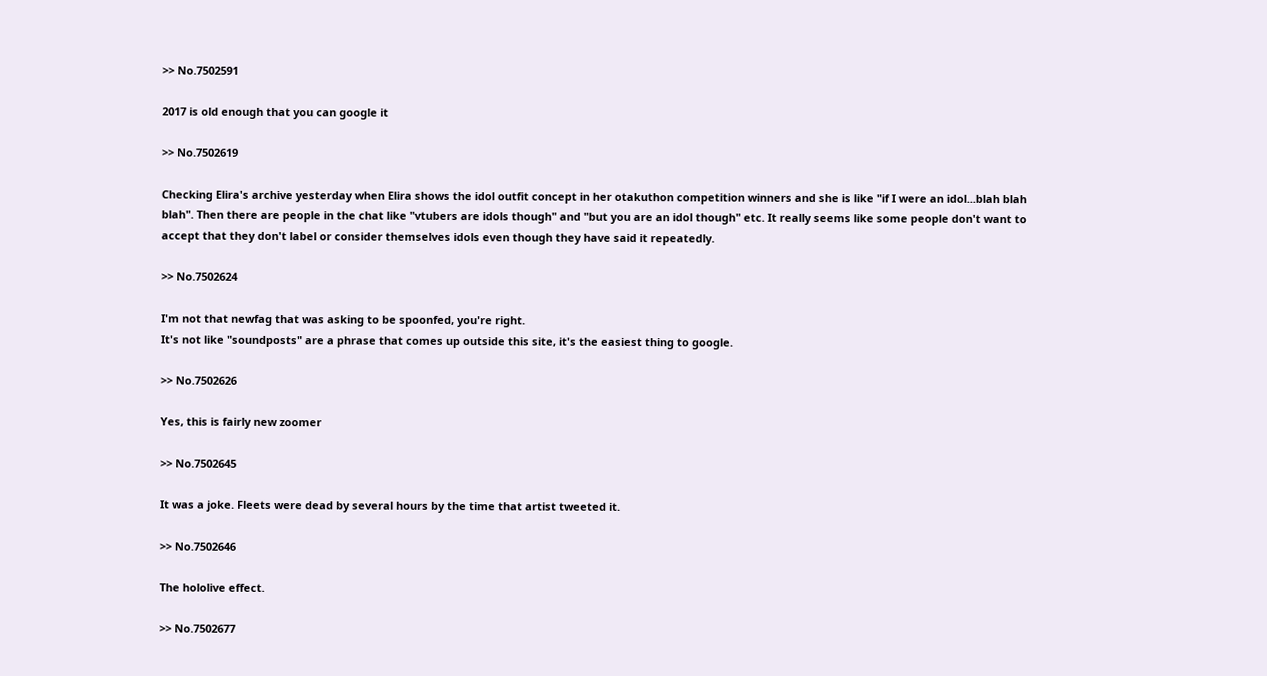>> No.7502591

2017 is old enough that you can google it

>> No.7502619

Checking Elira's archive yesterday when Elira shows the idol outfit concept in her otakuthon competition winners and she is like "if I were an idol...blah blah blah". Then there are people in the chat like "vtubers are idols though" and "but you are an idol though" etc. It really seems like some people don't want to accept that they don't label or consider themselves idols even though they have said it repeatedly.

>> No.7502624

I'm not that newfag that was asking to be spoonfed, you're right.
It's not like "soundposts" are a phrase that comes up outside this site, it's the easiest thing to google.

>> No.7502626

Yes, this is fairly new zoomer

>> No.7502645

It was a joke. Fleets were dead by several hours by the time that artist tweeted it.

>> No.7502646

The hololive effect.

>> No.7502677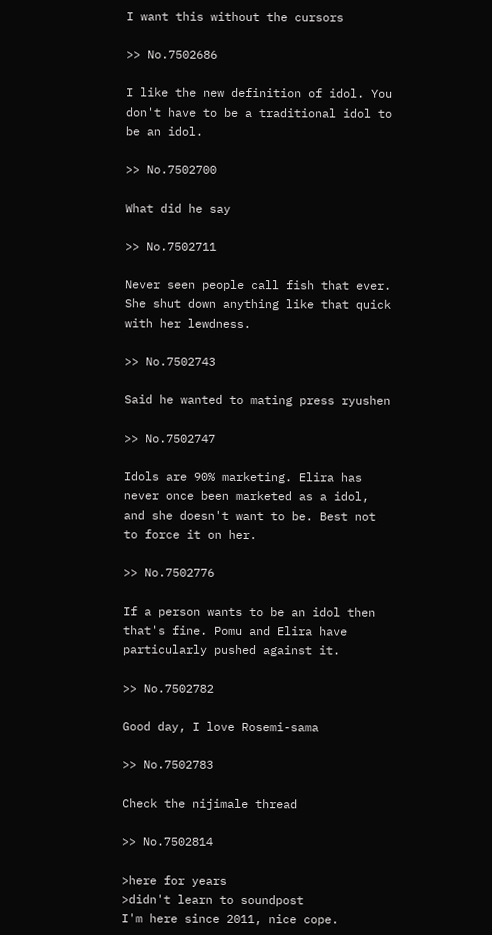I want this without the cursors

>> No.7502686

I like the new definition of idol. You don't have to be a traditional idol to be an idol.

>> No.7502700

What did he say

>> No.7502711

Never seen people call fish that ever. She shut down anything like that quick with her lewdness.

>> No.7502743

Said he wanted to mating press ryushen

>> No.7502747

Idols are 90% marketing. Elira has never once been marketed as a idol, and she doesn't want to be. Best not to force it on her.

>> No.7502776

If a person wants to be an idol then that's fine. Pomu and Elira have particularly pushed against it.

>> No.7502782

Good day, I love Rosemi-sama

>> No.7502783

Check the nijimale thread

>> No.7502814

>here for years
>didn't learn to soundpost
I'm here since 2011, nice cope.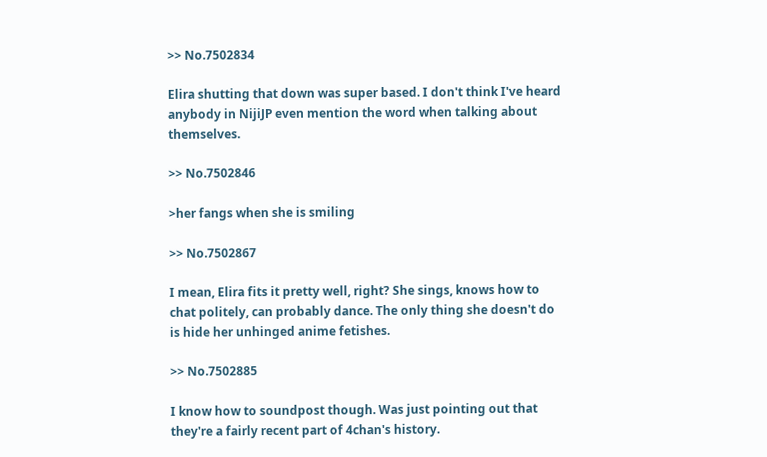>> No.7502834

Elira shutting that down was super based. I don't think I've heard anybody in NijiJP even mention the word when talking about themselves.

>> No.7502846

>her fangs when she is smiling

>> No.7502867

I mean, Elira fits it pretty well, right? She sings, knows how to chat politely, can probably dance. The only thing she doesn't do is hide her unhinged anime fetishes.

>> No.7502885

I know how to soundpost though. Was just pointing out that they're a fairly recent part of 4chan's history.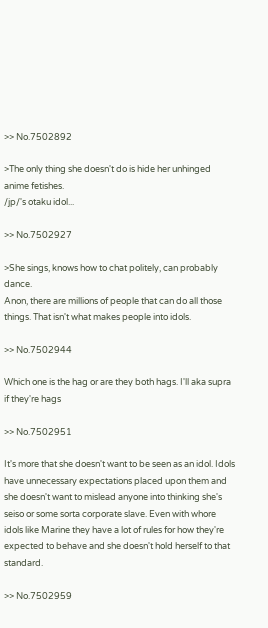>> No.7502892

>The only thing she doesn't do is hide her unhinged anime fetishes.
/jp/'s otaku idol...

>> No.7502927

>She sings, knows how to chat politely, can probably dance.
Anon, there are millions of people that can do all those things. That isn't what makes people into idols.

>> No.7502944

Which one is the hag or are they both hags. I'll aka supra if they're hags

>> No.7502951

It's more that she doesn't want to be seen as an idol. Idols have unnecessary expectations placed upon them and she doesn't want to mislead anyone into thinking she's seiso or some sorta corporate slave. Even with whore idols like Marine they have a lot of rules for how they're expected to behave and she doesn't hold herself to that standard.

>> No.7502959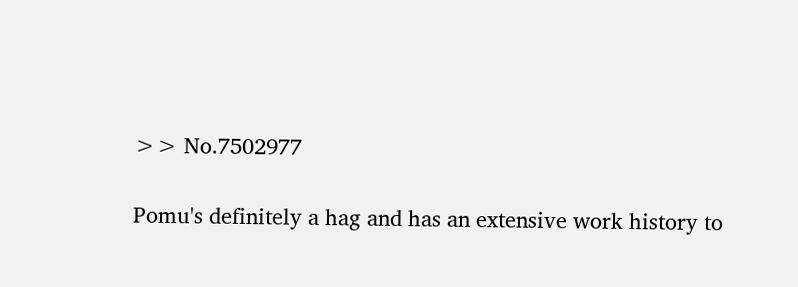>> No.7502977

Pomu's definitely a hag and has an extensive work history to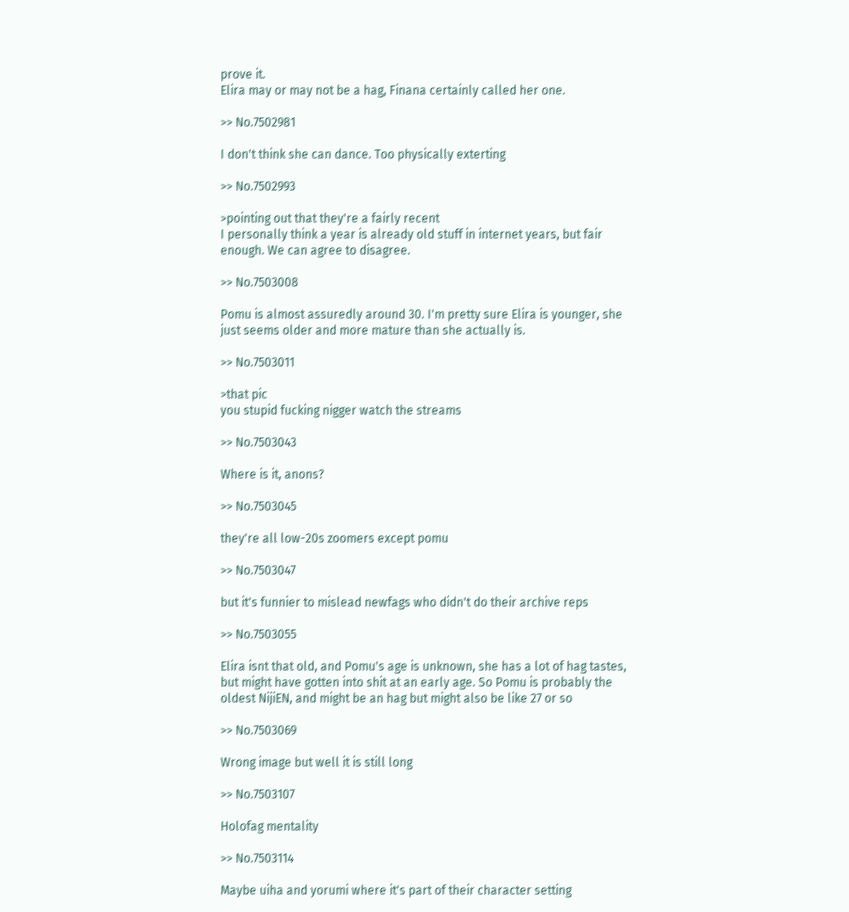prove it.
Elira may or may not be a hag, Finana certainly called her one.

>> No.7502981

I don't think she can dance. Too physically exterting

>> No.7502993

>pointing out that they're a fairly recent
I personally think a year is already old stuff in internet years, but fair enough. We can agree to disagree.

>> No.7503008

Pomu is almost assuredly around 30. I'm pretty sure Elira is younger, she just seems older and more mature than she actually is.

>> No.7503011

>that pic
you stupid fucking nigger watch the streams

>> No.7503043

Where is it, anons?

>> No.7503045

they're all low-20s zoomers except pomu

>> No.7503047

but it's funnier to mislead newfags who didn't do their archive reps

>> No.7503055

Elira isnt that old, and Pomu's age is unknown, she has a lot of hag tastes, but might have gotten into shit at an early age. So Pomu is probably the oldest NijiEN, and might be an hag but might also be like 27 or so

>> No.7503069

Wrong image but well it is still long

>> No.7503107

Holofag mentality

>> No.7503114

Maybe uiha and yorumi where it's part of their character setting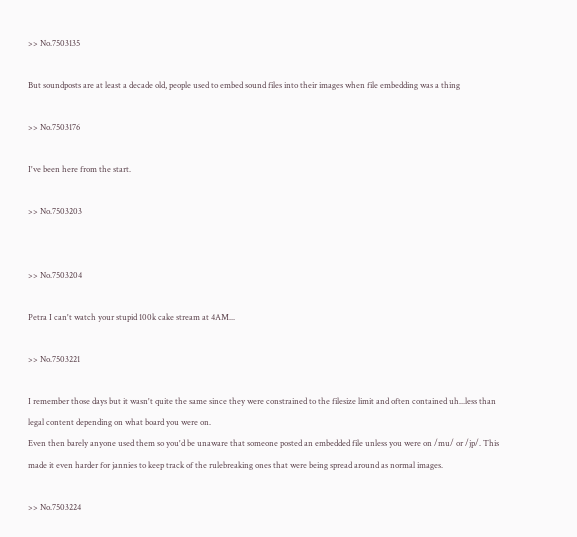>> No.7503135

But soundposts are at least a decade old, people used to embed sound files into their images when file embedding was a thing

>> No.7503176

I've been here from the start.

>> No.7503203


>> No.7503204

Petra I can't watch your stupid 100k cake stream at 4AM...

>> No.7503221

I remember those days but it wasn't quite the same since they were constrained to the filesize limit and often contained uh...less than legal content depending on what board you were on.
Even then barely anyone used them so you'd be unaware that someone posted an embedded file unless you were on /mu/ or /jp/. This made it even harder for jannies to keep track of the rulebreaking ones that were being spread around as normal images.

>> No.7503224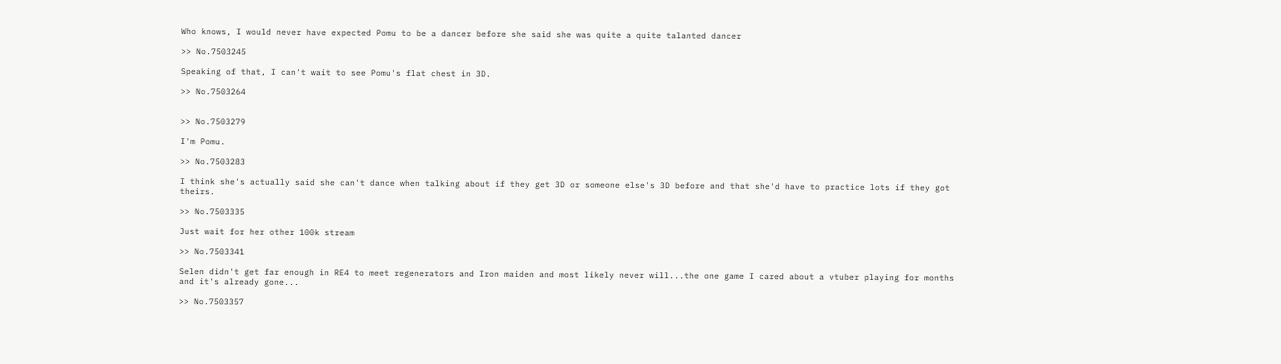Who knows, I would never have expected Pomu to be a dancer before she said she was quite a quite talanted dancer

>> No.7503245

Speaking of that, I can't wait to see Pomu's flat chest in 3D.

>> No.7503264


>> No.7503279

I'm Pomu.

>> No.7503283

I think she's actually said she can't dance when talking about if they get 3D or someone else's 3D before and that she'd have to practice lots if they got theirs.

>> No.7503335

Just wait for her other 100k stream

>> No.7503341

Selen didn't get far enough in RE4 to meet regenerators and Iron maiden and most likely never will...the one game I cared about a vtuber playing for months and it's already gone...

>> No.7503357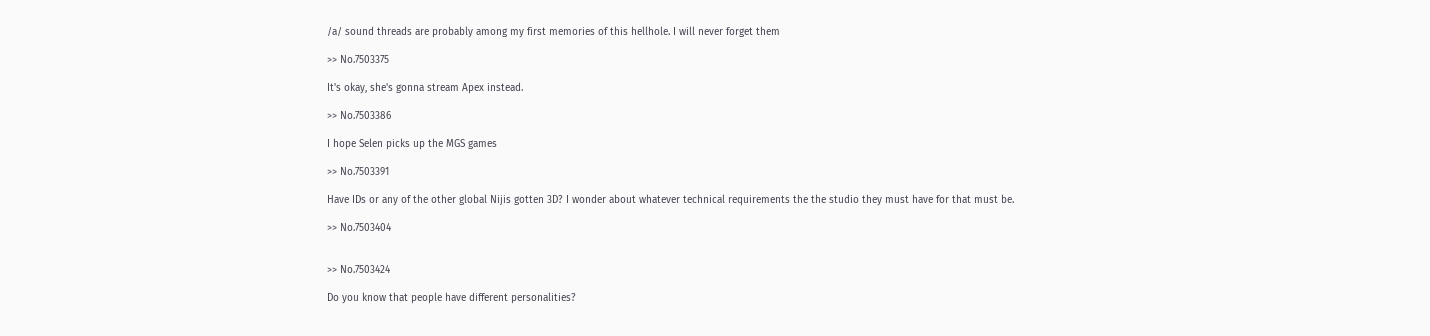/a/ sound threads are probably among my first memories of this hellhole. I will never forget them

>> No.7503375

It's okay, she's gonna stream Apex instead.

>> No.7503386

I hope Selen picks up the MGS games

>> No.7503391

Have IDs or any of the other global Nijis gotten 3D? I wonder about whatever technical requirements the the studio they must have for that must be.

>> No.7503404


>> No.7503424

Do you know that people have different personalities?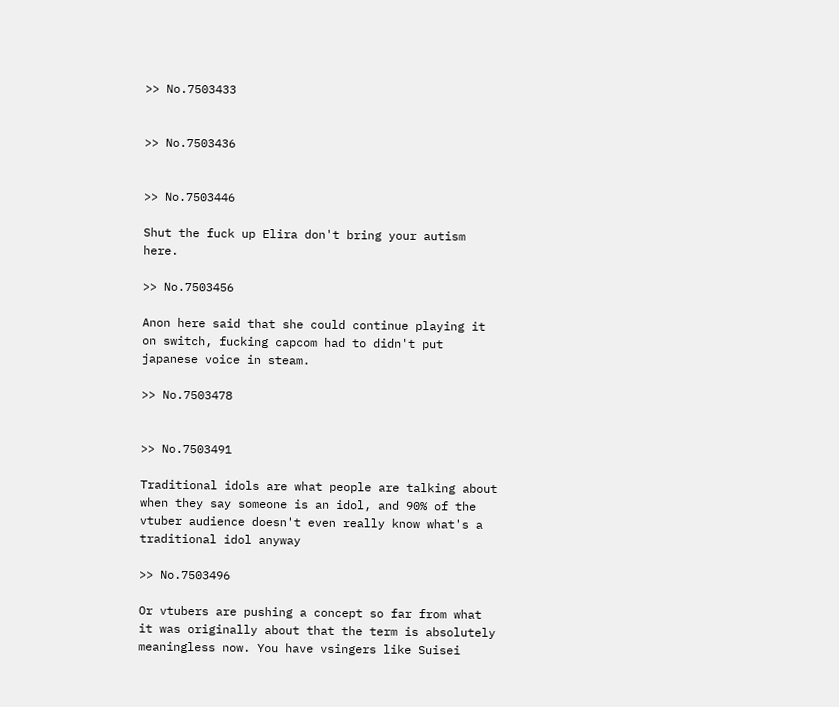>> No.7503433


>> No.7503436


>> No.7503446

Shut the fuck up Elira don't bring your autism here.

>> No.7503456

Anon here said that she could continue playing it on switch, fucking capcom had to didn't put japanese voice in steam.

>> No.7503478


>> No.7503491

Traditional idols are what people are talking about when they say someone is an idol, and 90% of the vtuber audience doesn't even really know what's a traditional idol anyway

>> No.7503496

Or vtubers are pushing a concept so far from what it was originally about that the term is absolutely meaningless now. You have vsingers like Suisei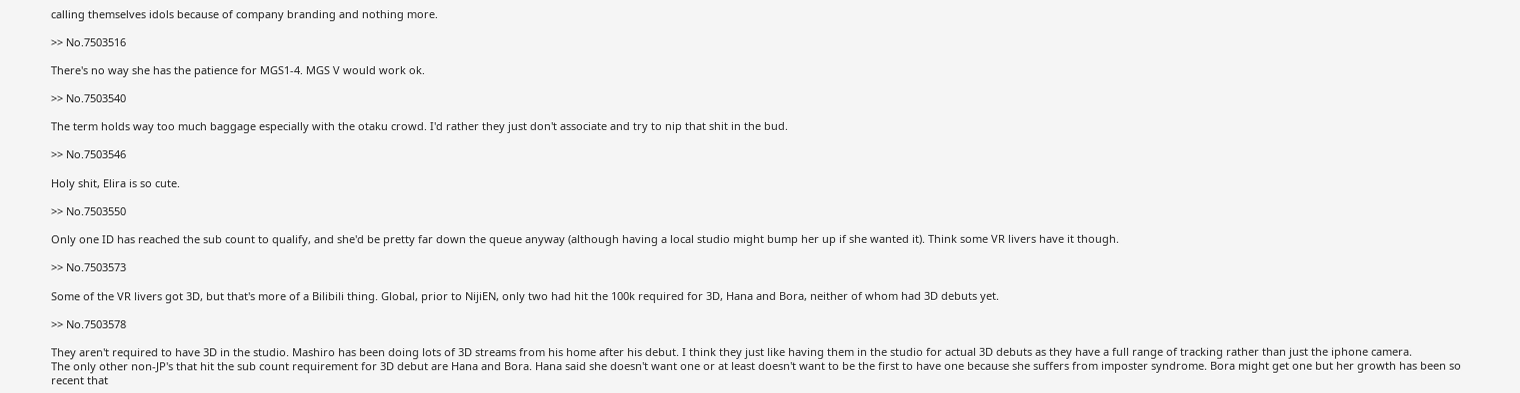calling themselves idols because of company branding and nothing more.

>> No.7503516

There's no way she has the patience for MGS1-4. MGS V would work ok.

>> No.7503540

The term holds way too much baggage especially with the otaku crowd. I'd rather they just don't associate and try to nip that shit in the bud.

>> No.7503546

Holy shit, Elira is so cute.

>> No.7503550

Only one ID has reached the sub count to qualify, and she'd be pretty far down the queue anyway (although having a local studio might bump her up if she wanted it). Think some VR livers have it though.

>> No.7503573

Some of the VR livers got 3D, but that's more of a Bilibili thing. Global, prior to NijiEN, only two had hit the 100k required for 3D, Hana and Bora, neither of whom had 3D debuts yet.

>> No.7503578

They aren't required to have 3D in the studio. Mashiro has been doing lots of 3D streams from his home after his debut. I think they just like having them in the studio for actual 3D debuts as they have a full range of tracking rather than just the iphone camera.
The only other non-JP's that hit the sub count requirement for 3D debut are Hana and Bora. Hana said she doesn't want one or at least doesn't want to be the first to have one because she suffers from imposter syndrome. Bora might get one but her growth has been so recent that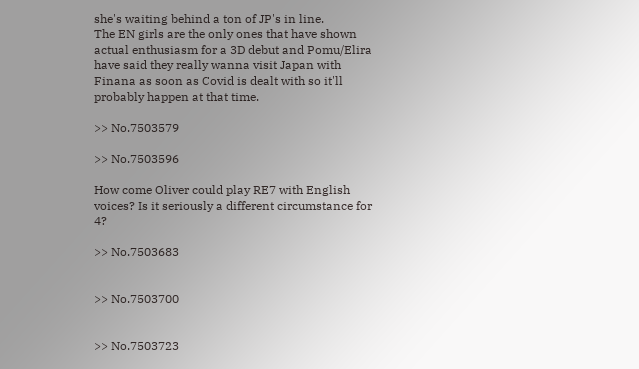she's waiting behind a ton of JP's in line.
The EN girls are the only ones that have shown actual enthusiasm for a 3D debut and Pomu/Elira have said they really wanna visit Japan with Finana as soon as Covid is dealt with so it'll probably happen at that time.

>> No.7503579

>> No.7503596

How come Oliver could play RE7 with English voices? Is it seriously a different circumstance for 4?

>> No.7503683


>> No.7503700


>> No.7503723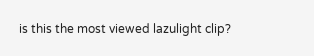is this the most viewed lazulight clip?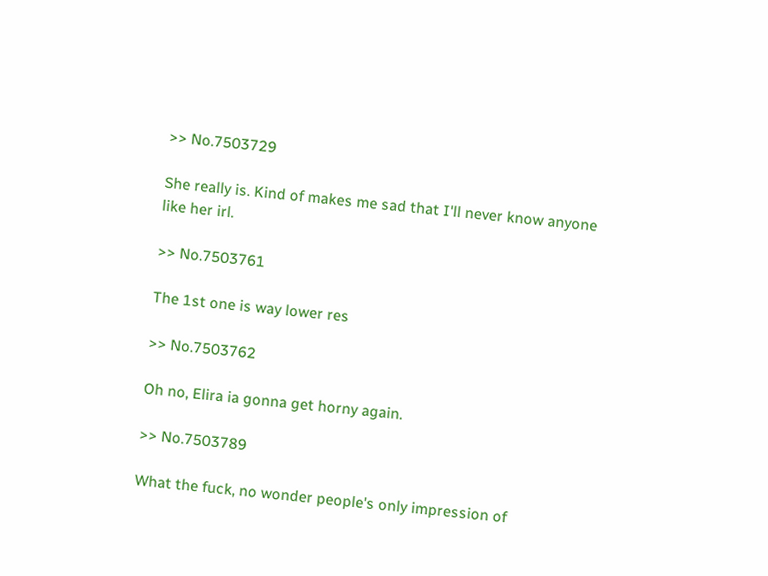>> No.7503729

She really is. Kind of makes me sad that I'll never know anyone like her irl.

>> No.7503761

The 1st one is way lower res

>> No.7503762

Oh no, Elira ia gonna get horny again.

>> No.7503789

What the fuck, no wonder people's only impression of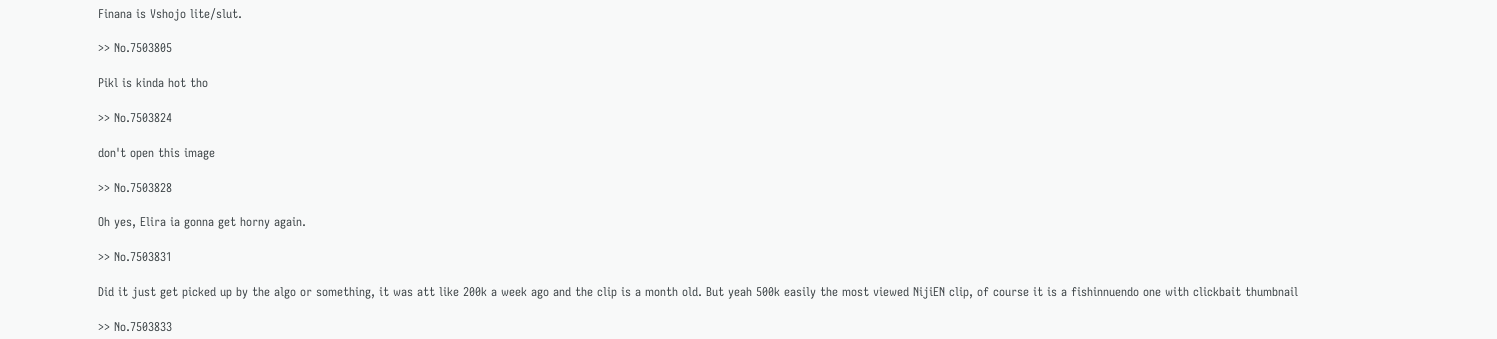Finana is Vshojo lite/slut.

>> No.7503805

Pikl is kinda hot tho

>> No.7503824

don't open this image

>> No.7503828

Oh yes, Elira ia gonna get horny again.

>> No.7503831

Did it just get picked up by the algo or something, it was att like 200k a week ago and the clip is a month old. But yeah 500k easily the most viewed NijiEN clip, of course it is a fishinnuendo one with clickbait thumbnail

>> No.7503833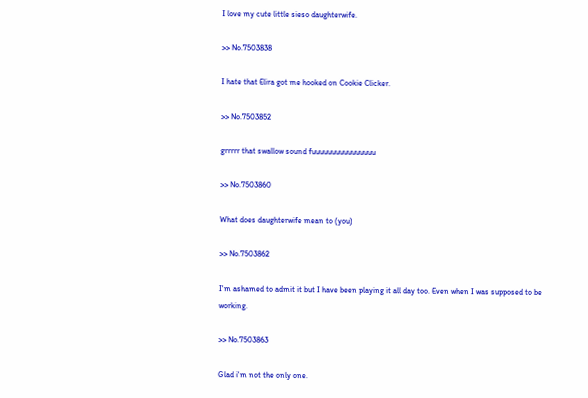I love my cute little sieso daughterwife.

>> No.7503838

I hate that Elira got me hooked on Cookie Clicker.

>> No.7503852

grrrrr that swallow sound fuuuuuuuuuuuuuuuu

>> No.7503860

What does daughterwife mean to (you)

>> No.7503862

I'm ashamed to admit it but I have been playing it all day too. Even when I was supposed to be working.

>> No.7503863

Glad i'm not the only one.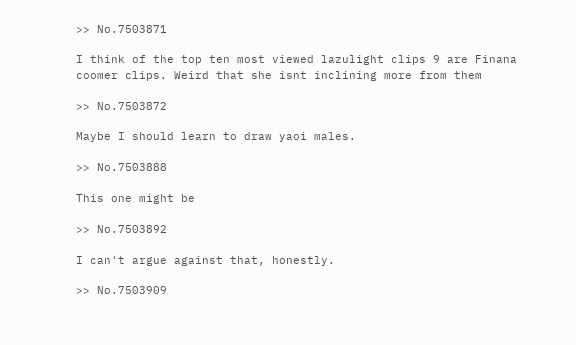>> No.7503871

I think of the top ten most viewed lazulight clips 9 are Finana coomer clips. Weird that she isnt inclining more from them

>> No.7503872

Maybe I should learn to draw yaoi males.

>> No.7503888

This one might be

>> No.7503892

I can't argue against that, honestly.

>> No.7503909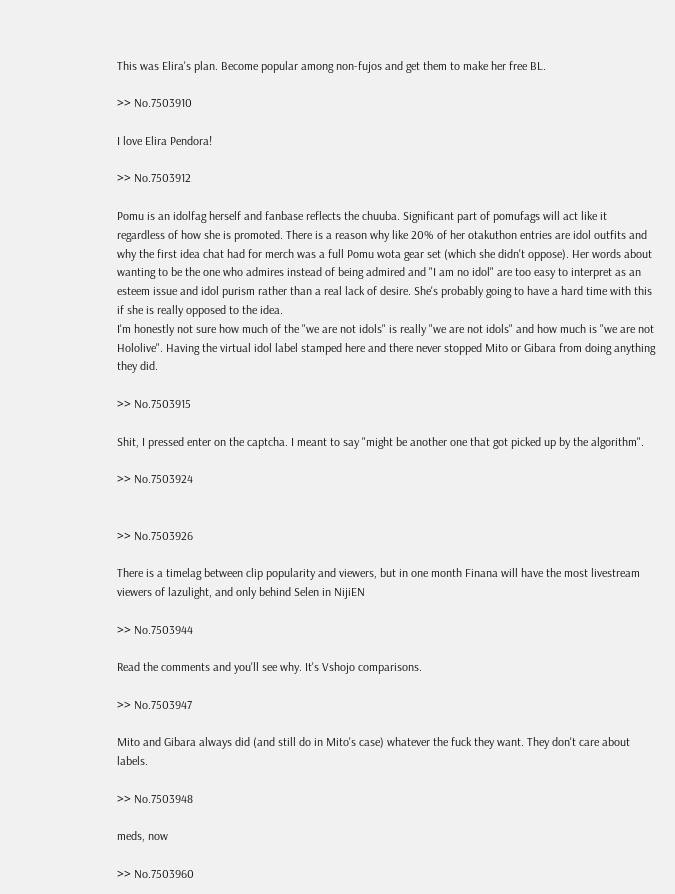This was Elira's plan. Become popular among non-fujos and get them to make her free BL.

>> No.7503910

I love Elira Pendora!

>> No.7503912

Pomu is an idolfag herself and fanbase reflects the chuuba. Significant part of pomufags will act like it regardless of how she is promoted. There is a reason why like 20% of her otakuthon entries are idol outfits and why the first idea chat had for merch was a full Pomu wota gear set (which she didn't oppose). Her words about wanting to be the one who admires instead of being admired and "I am no idol" are too easy to interpret as an esteem issue and idol purism rather than a real lack of desire. She's probably going to have a hard time with this if she is really opposed to the idea.
I'm honestly not sure how much of the "we are not idols" is really "we are not idols" and how much is "we are not Hololive". Having the virtual idol label stamped here and there never stopped Mito or Gibara from doing anything they did.

>> No.7503915

Shit, I pressed enter on the captcha. I meant to say "might be another one that got picked up by the algorithm".

>> No.7503924


>> No.7503926

There is a timelag between clip popularity and viewers, but in one month Finana will have the most livestream viewers of lazulight, and only behind Selen in NijiEN

>> No.7503944

Read the comments and you'll see why. It's Vshojo comparisons.

>> No.7503947

Mito and Gibara always did (and still do in Mito's case) whatever the fuck they want. They don't care about labels.

>> No.7503948

meds, now

>> No.7503960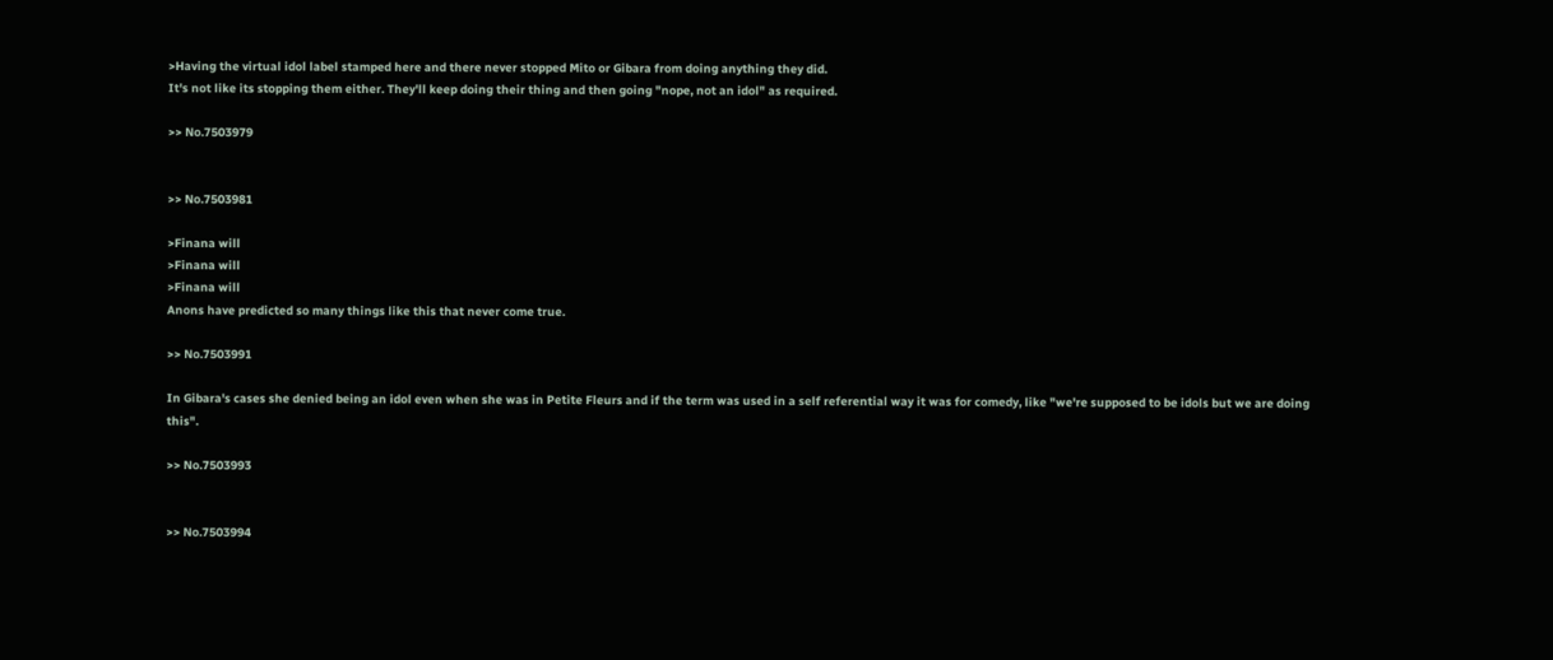>Having the virtual idol label stamped here and there never stopped Mito or Gibara from doing anything they did.
It's not like its stopping them either. They'll keep doing their thing and then going "nope, not an idol" as required.

>> No.7503979


>> No.7503981

>Finana will
>Finana will
>Finana will
Anons have predicted so many things like this that never come true.

>> No.7503991

In Gibara's cases she denied being an idol even when she was in Petite Fleurs and if the term was used in a self referential way it was for comedy, like "we're supposed to be idols but we are doing this".

>> No.7503993


>> No.7503994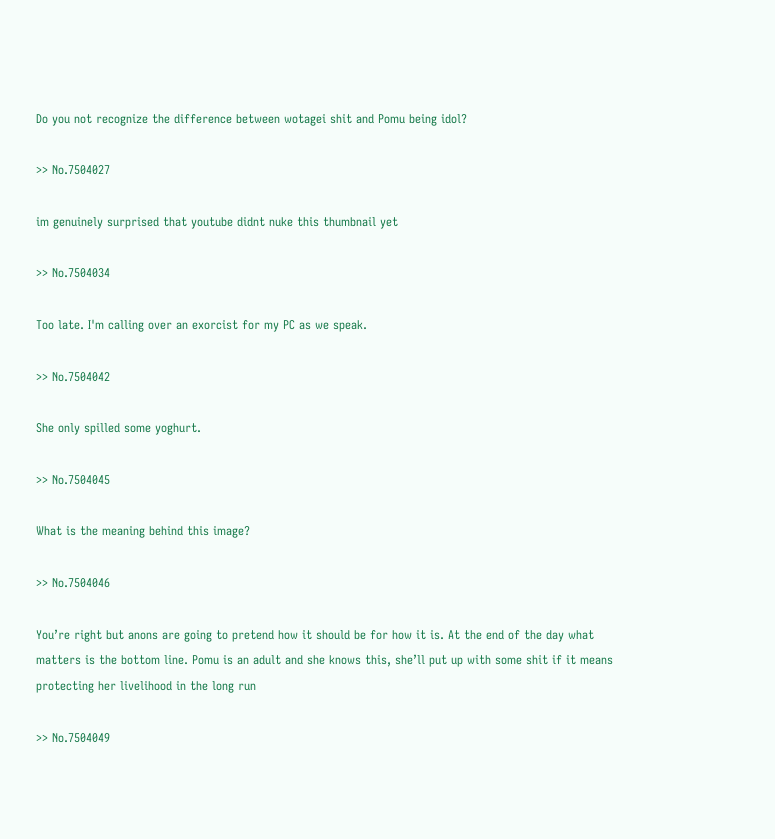Do you not recognize the difference between wotagei shit and Pomu being idol?

>> No.7504027

im genuinely surprised that youtube didnt nuke this thumbnail yet

>> No.7504034

Too late. I'm calling over an exorcist for my PC as we speak.

>> No.7504042

She only spilled some yoghurt.

>> No.7504045

What is the meaning behind this image?

>> No.7504046

You’re right but anons are going to pretend how it should be for how it is. At the end of the day what matters is the bottom line. Pomu is an adult and she knows this, she’ll put up with some shit if it means protecting her livelihood in the long run

>> No.7504049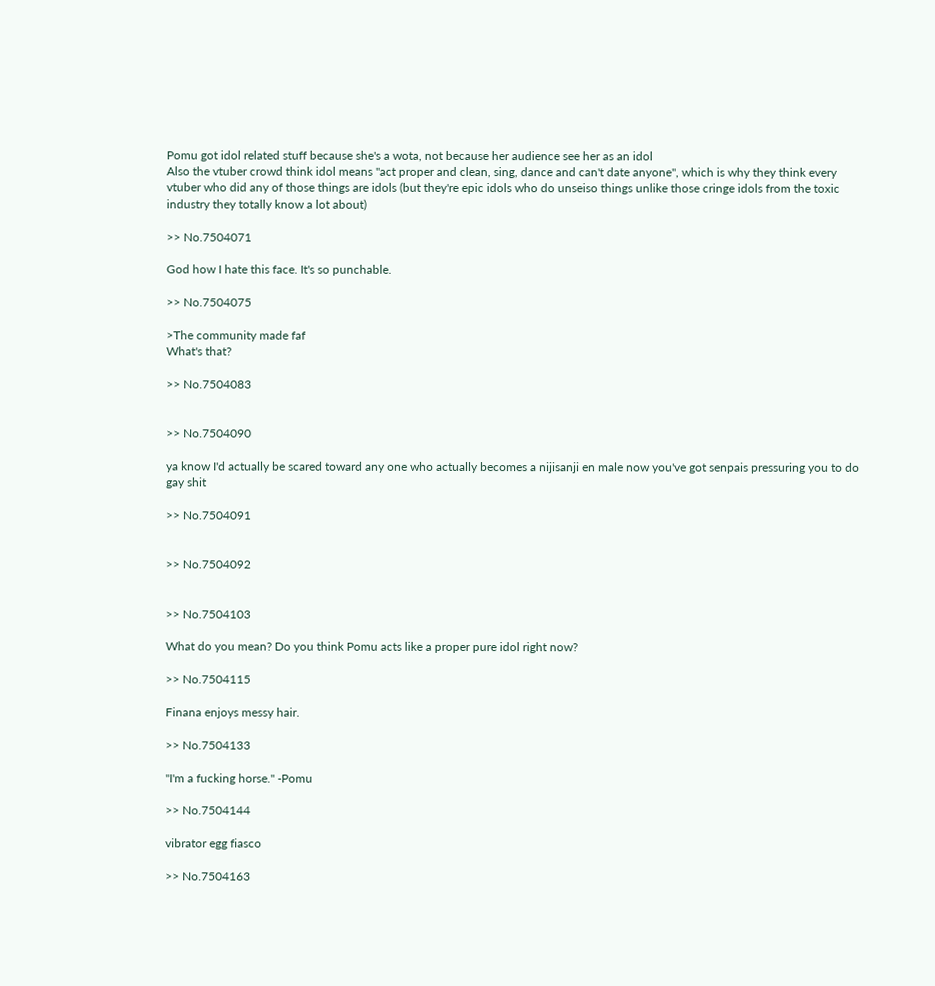Pomu got idol related stuff because she's a wota, not because her audience see her as an idol
Also the vtuber crowd think idol means "act proper and clean, sing, dance and can't date anyone", which is why they think every vtuber who did any of those things are idols (but they're epic idols who do unseiso things unlike those cringe idols from the toxic industry they totally know a lot about)

>> No.7504071

God how I hate this face. It's so punchable.

>> No.7504075

>The community made faf
What's that?

>> No.7504083


>> No.7504090

ya know I'd actually be scared toward any one who actually becomes a nijisanji en male now you've got senpais pressuring you to do gay shit

>> No.7504091


>> No.7504092


>> No.7504103

What do you mean? Do you think Pomu acts like a proper pure idol right now?

>> No.7504115

Finana enjoys messy hair.

>> No.7504133

"I'm a fucking horse." -Pomu

>> No.7504144

vibrator egg fiasco

>> No.7504163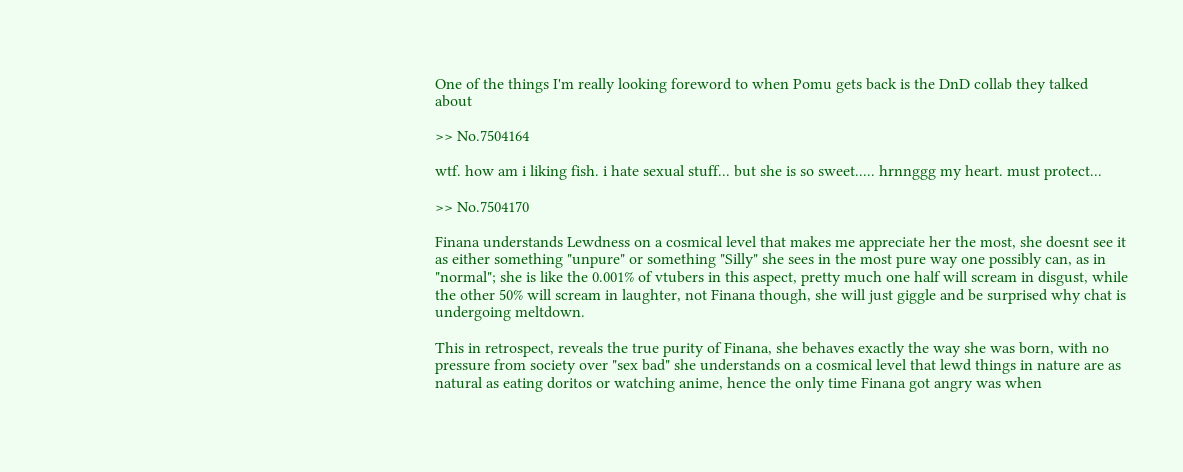One of the things I'm really looking foreword to when Pomu gets back is the DnD collab they talked about

>> No.7504164

wtf. how am i liking fish. i hate sexual stuff... but she is so sweet..... hrnnggg my heart. must protect...

>> No.7504170

Finana understands Lewdness on a cosmical level that makes me appreciate her the most, she doesnt see it as either something "unpure" or something "Silly" she sees in the most pure way one possibly can, as in "normal"; she is like the 0.001% of vtubers in this aspect, pretty much one half will scream in disgust, while the other 50% will scream in laughter, not Finana though, she will just giggle and be surprised why chat is undergoing meltdown.

This in retrospect, reveals the true purity of Finana, she behaves exactly the way she was born, with no pressure from society over "sex bad" she understands on a cosmical level that lewd things in nature are as natural as eating doritos or watching anime, hence the only time Finana got angry was when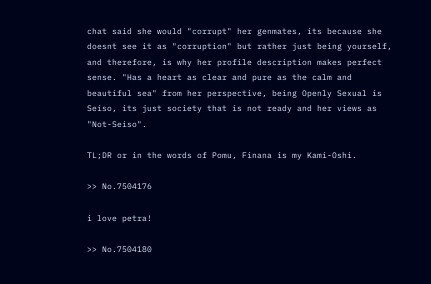chat said she would "corrupt" her genmates, its because she doesnt see it as "corruption" but rather just being yourself, and therefore, is why her profile description makes perfect sense. "Has a heart as clear and pure as the calm and beautiful sea" from her perspective, being Openly Sexual is Seiso, its just society that is not ready and her views as "Not-Seiso".

TL;DR or in the words of Pomu, Finana is my Kami-Oshi.

>> No.7504176

i love petra!

>> No.7504180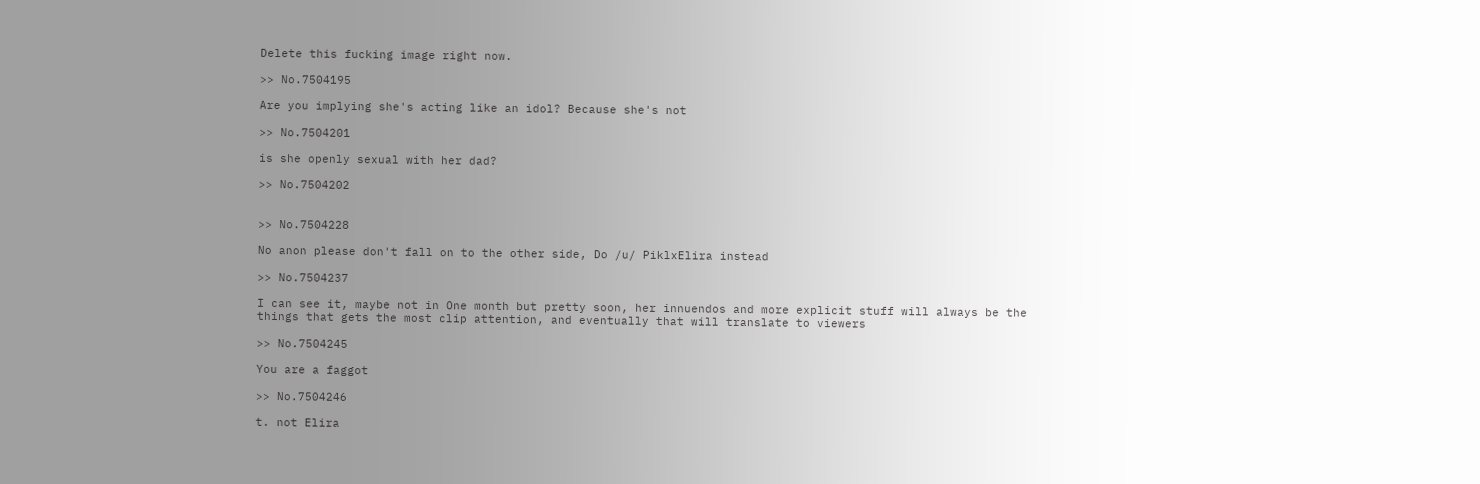Delete this fucking image right now.

>> No.7504195

Are you implying she's acting like an idol? Because she's not

>> No.7504201

is she openly sexual with her dad?

>> No.7504202


>> No.7504228

No anon please don't fall on to the other side, Do /u/ PiklxElira instead

>> No.7504237

I can see it, maybe not in One month but pretty soon, her innuendos and more explicit stuff will always be the things that gets the most clip attention, and eventually that will translate to viewers

>> No.7504245

You are a faggot

>> No.7504246

t. not Elira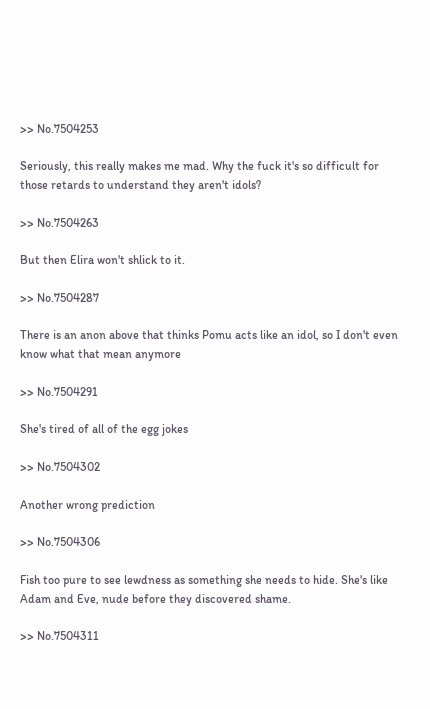>> No.7504253

Seriously, this really makes me mad. Why the fuck it's so difficult for those retards to understand they aren't idols?

>> No.7504263

But then Elira won't shlick to it.

>> No.7504287

There is an anon above that thinks Pomu acts like an idol, so I don't even know what that mean anymore

>> No.7504291

She's tired of all of the egg jokes

>> No.7504302

Another wrong prediction

>> No.7504306

Fish too pure to see lewdness as something she needs to hide. She's like Adam and Eve, nude before they discovered shame.

>> No.7504311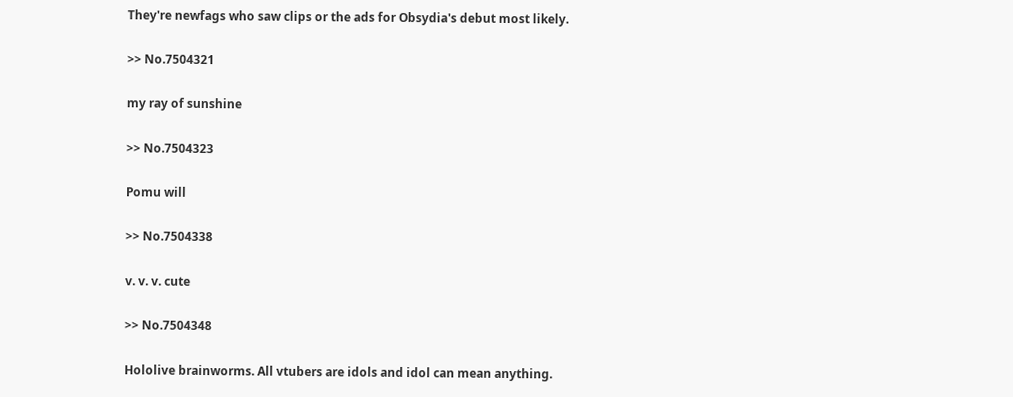They're newfags who saw clips or the ads for Obsydia's debut most likely.

>> No.7504321

my ray of sunshine

>> No.7504323

Pomu will

>> No.7504338

v. v. v. cute

>> No.7504348

Hololive brainworms. All vtubers are idols and idol can mean anything.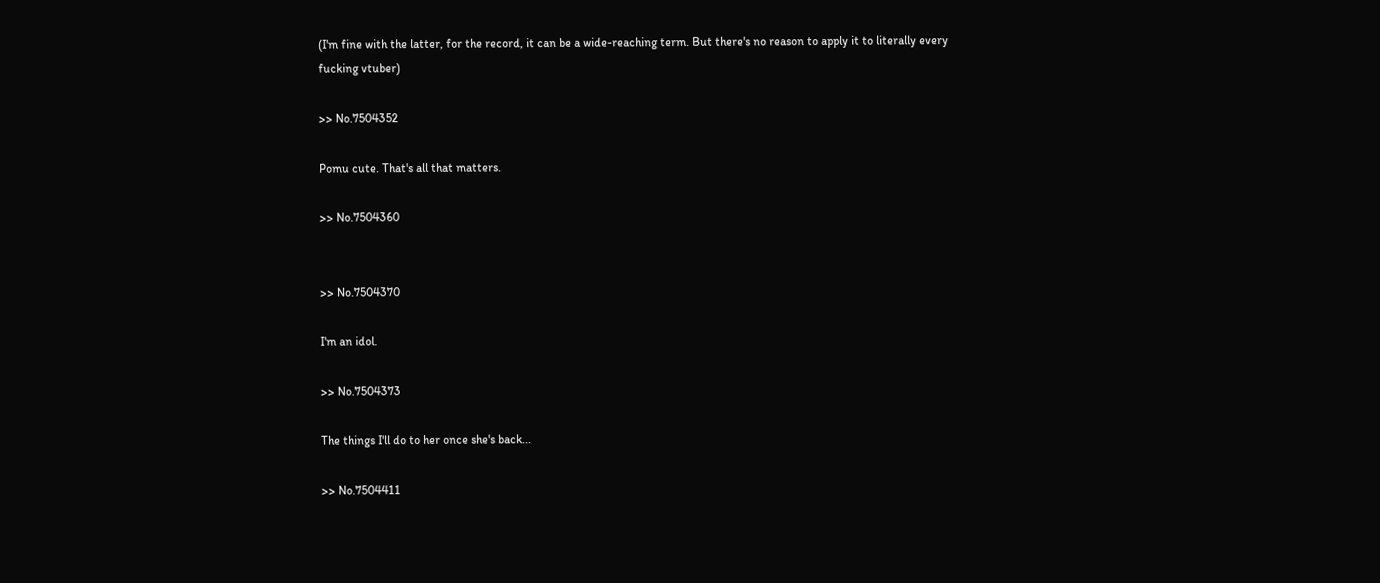(I'm fine with the latter, for the record, it can be a wide-reaching term. But there's no reason to apply it to literally every fucking vtuber)

>> No.7504352

Pomu cute. That's all that matters.

>> No.7504360


>> No.7504370

I'm an idol.

>> No.7504373

The things I'll do to her once she's back...

>> No.7504411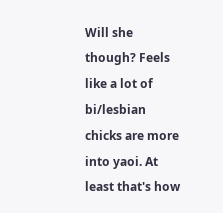Will she though? Feels like a lot of bi/lesbian chicks are more into yaoi. At least that's how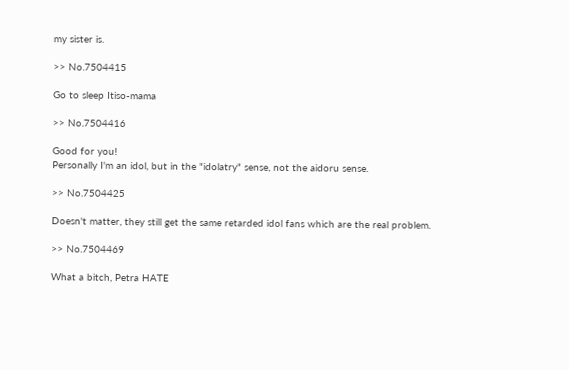my sister is.

>> No.7504415

Go to sleep Itiso-mama

>> No.7504416

Good for you!
Personally I'm an idol, but in the "idolatry" sense, not the aidoru sense.

>> No.7504425

Doesn't matter, they still get the same retarded idol fans which are the real problem.

>> No.7504469

What a bitch, Petra HATE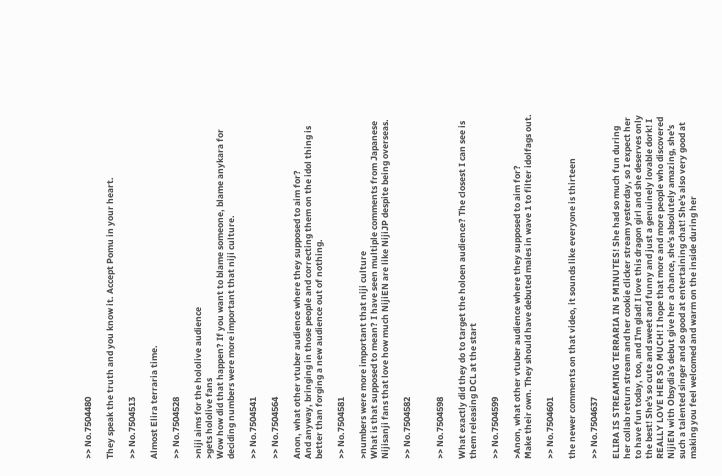>> No.7504480

They speak the truth and you know it. Accept Pomu in your heart.

>> No.7504513

Almost Elira terraria time.

>> No.7504528

>niji aims for the hololive audience
>gets hololive fans
Wow how did that happen? If you want to blame someone, blame anykara for deciding numbers were more important that niji culture.

>> No.7504541

>> No.7504564

Anon, what other vtuber audience where they supposed to aim for?
And anyway, bringing in those people and correcting them on the idol thing is better than forging a new audience out of nothing.

>> No.7504581

>numbers were more important that niji culture
What is that supposed to mean? I have seen multiple comments from Japanese Nijisanji fans that love how much NijiEN are like NijiJP despite being overseas.

>> No.7504582


>> No.7504598

What exactly did they do to target the holoen audience? The closest I can see is them releasing DCL at the start

>> No.7504599

>Anon, what other vtuber audience where they supposed to aim for?
Make their own. They should have debuted males in wave 1 to filter idolfags out.

>> No.7504601

the newer comments on that video, it sounds like everyone is thirteen

>> No.7504637

ELIRA IS STREAMING TERRARIA IN 5 MINUTES! She had so much fun during her collab return stream and her cookie clicker stream yesterday, so I expect her to have fun today, too, and I'm glad! I love this dragon girl and she deserves only the best! She's so cute and sweet and funny and just a genuinely lovable dork! I REALLY LOVE HER SO MUCH! I hope that more and more people who discovered NijiEN with Obsydia's debut give her a chance, she's absolutely amazing, she's such a talented singer and so good at entertaining chat! She's also very good at making you feel welcomed and warm on the inside during her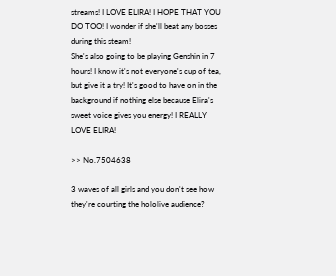streams! I LOVE ELIRA! I HOPE THAT YOU DO TOO! I wonder if she'll beat any bosses during this steam!
She's also going to be playing Genshin in 7 hours! I know it's not everyone's cup of tea, but give it a try! It's good to have on in the background if nothing else because Elira's sweet voice gives you energy! I REALLY LOVE ELIRA!

>> No.7504638

3 waves of all girls and you don't see how they're courting the hololive audience?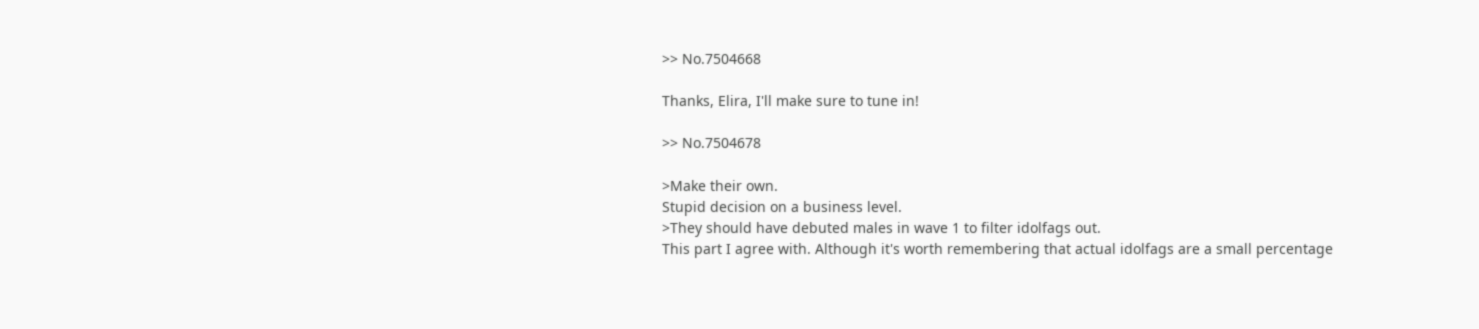>> No.7504668

Thanks, Elira, I'll make sure to tune in!

>> No.7504678

>Make their own.
Stupid decision on a business level.
>They should have debuted males in wave 1 to filter idolfags out.
This part I agree with. Although it's worth remembering that actual idolfags are a small percentage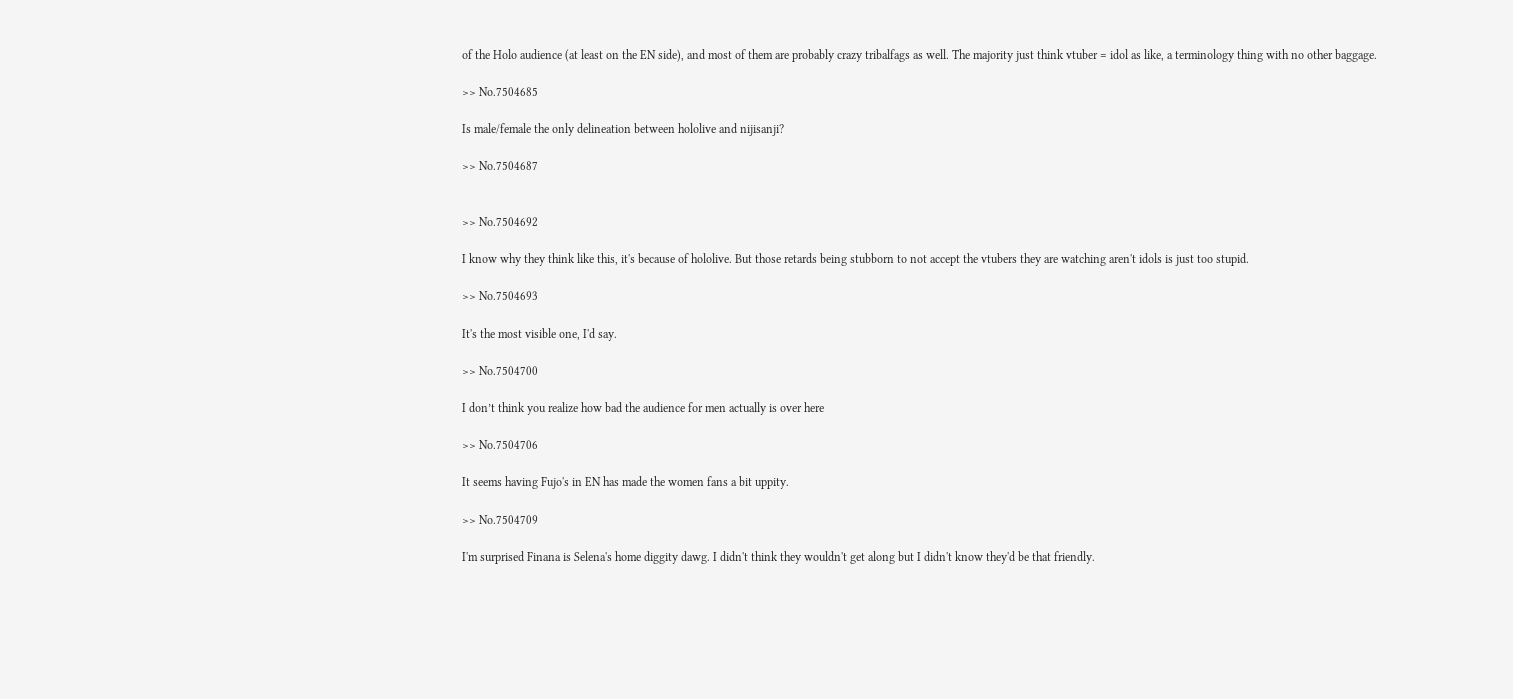of the Holo audience (at least on the EN side), and most of them are probably crazy tribalfags as well. The majority just think vtuber = idol as like, a terminology thing with no other baggage.

>> No.7504685

Is male/female the only delineation between hololive and nijisanji?

>> No.7504687


>> No.7504692

I know why they think like this, it's because of hololive. But those retards being stubborn to not accept the vtubers they are watching aren't idols is just too stupid.

>> No.7504693

It's the most visible one, I'd say.

>> No.7504700

I don’t think you realize how bad the audience for men actually is over here

>> No.7504706

It seems having Fujo's in EN has made the women fans a bit uppity.

>> No.7504709

I'm surprised Finana is Selena's home diggity dawg. I didn't think they wouldn't get along but I didn't know they'd be that friendly.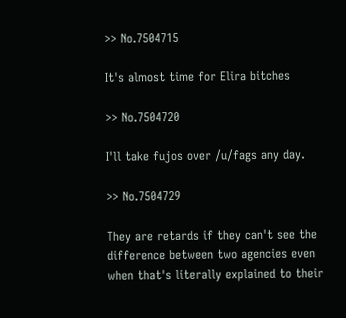>> No.7504715

It's almost time for Elira bitches

>> No.7504720

I'll take fujos over /u/fags any day.

>> No.7504729

They are retards if they can't see the difference between two agencies even when that's literally explained to their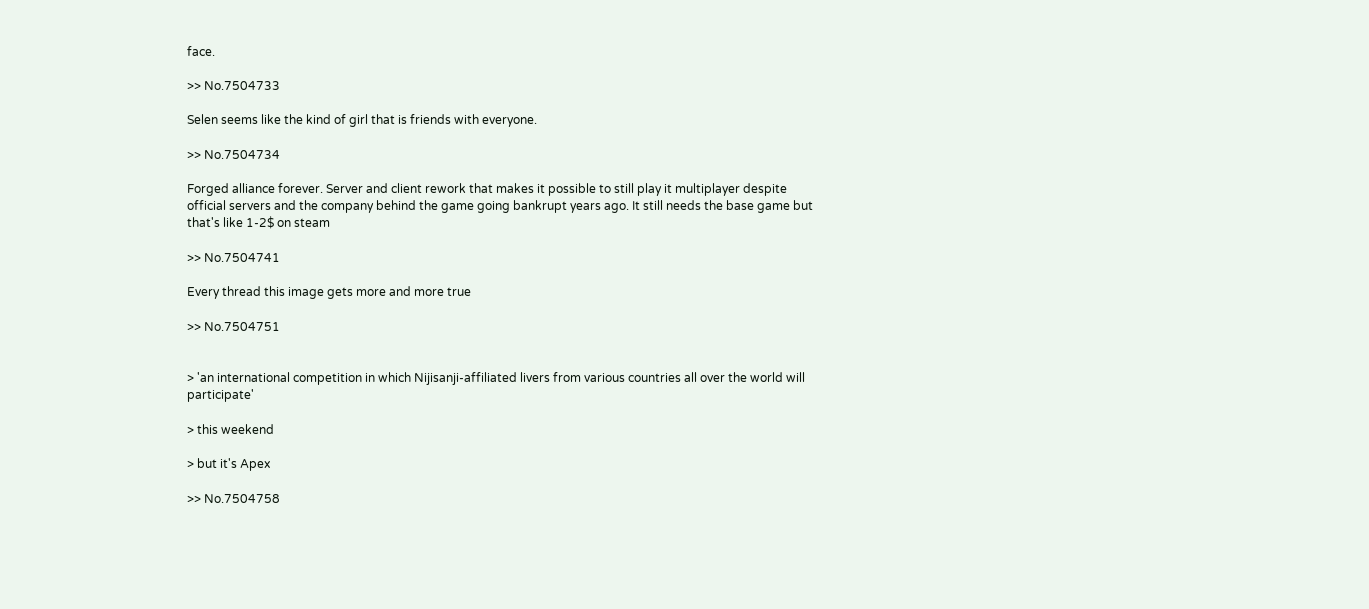face.

>> No.7504733

Selen seems like the kind of girl that is friends with everyone.

>> No.7504734

Forged alliance forever. Server and client rework that makes it possible to still play it multiplayer despite official servers and the company behind the game going bankrupt years ago. It still needs the base game but that's like 1-2$ on steam

>> No.7504741

Every thread this image gets more and more true

>> No.7504751


> 'an international competition in which Nijisanji-affiliated livers from various countries all over the world will participate'

> this weekend

> but it's Apex

>> No.7504758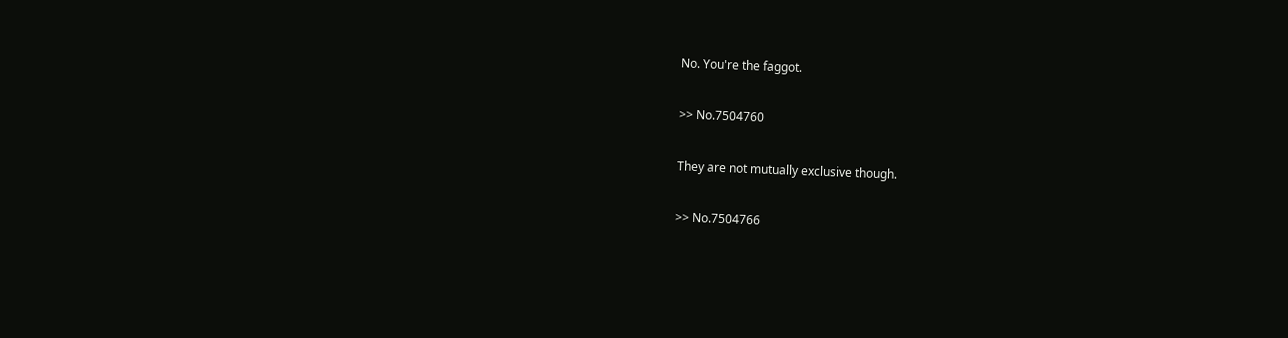No. You're the faggot.

>> No.7504760

They are not mutually exclusive though.

>> No.7504766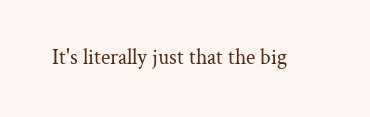It's literally just that the big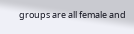groups are all female and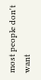most people don't want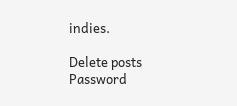indies.

Delete posts
Password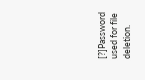[?]Password used for file deletion.